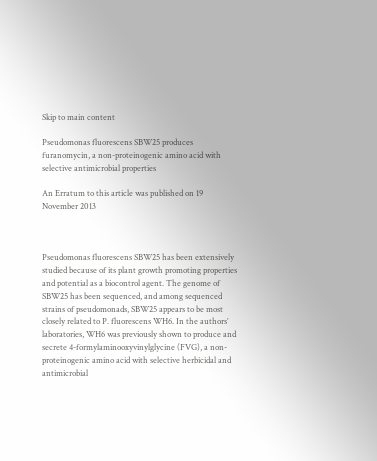Skip to main content

Pseudomonas fluorescens SBW25 produces furanomycin, a non-proteinogenic amino acid with selective antimicrobial properties

An Erratum to this article was published on 19 November 2013



Pseudomonas fluorescens SBW25 has been extensively studied because of its plant growth promoting properties and potential as a biocontrol agent. The genome of SBW25 has been sequenced, and among sequenced strains of pseudomonads, SBW25 appears to be most closely related to P. fluorescens WH6. In the authors’ laboratories, WH6 was previously shown to produce and secrete 4-formylaminooxyvinylglycine (FVG), a non-proteinogenic amino acid with selective herbicidal and antimicrobial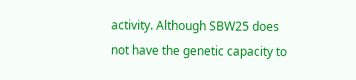activity. Although SBW25 does not have the genetic capacity to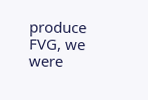produce FVG, we were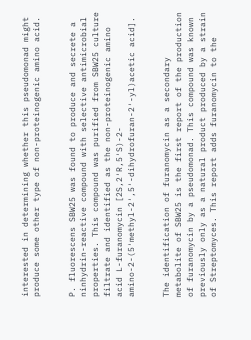interested in determining whether this pseudomonad might produce some other type of non-proteinogenic amino acid.


P. fluorescens SBW25 was found to produce and secrete a ninhydrin-reactive compound with selective antimicrobial properties. This compound was purified from SBW25 culture filtrate and identified as the non-proteinogenic amino acid L-furanomycin [2S,2′R,5′S)-2-amino-2-(5′methyl-2′,5′-dihydrofuran-2′-yl)acetic acid].


The identification of furanomycin as a secondary metabolite of SBW25 is the first report of the production of furanomycin by a pseudomonad. This compound was known previously only as a natural product produced by a strain of Streptomyces. This report adds furanomycin to the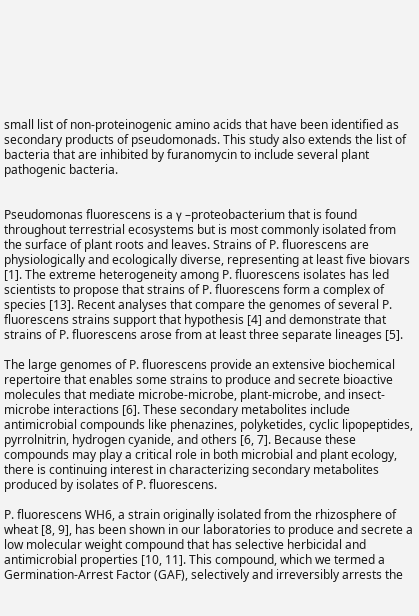small list of non-proteinogenic amino acids that have been identified as secondary products of pseudomonads. This study also extends the list of bacteria that are inhibited by furanomycin to include several plant pathogenic bacteria.


Pseudomonas fluorescens is a γ –proteobacterium that is found throughout terrestrial ecosystems but is most commonly isolated from the surface of plant roots and leaves. Strains of P. fluorescens are physiologically and ecologically diverse, representing at least five biovars [1]. The extreme heterogeneity among P. fluorescens isolates has led scientists to propose that strains of P. fluorescens form a complex of species [13]. Recent analyses that compare the genomes of several P. fluorescens strains support that hypothesis [4] and demonstrate that strains of P. fluorescens arose from at least three separate lineages [5].

The large genomes of P. fluorescens provide an extensive biochemical repertoire that enables some strains to produce and secrete bioactive molecules that mediate microbe-microbe, plant-microbe, and insect-microbe interactions [6]. These secondary metabolites include antimicrobial compounds like phenazines, polyketides, cyclic lipopeptides, pyrrolnitrin, hydrogen cyanide, and others [6, 7]. Because these compounds may play a critical role in both microbial and plant ecology, there is continuing interest in characterizing secondary metabolites produced by isolates of P. fluorescens.

P. fluorescens WH6, a strain originally isolated from the rhizosphere of wheat [8, 9], has been shown in our laboratories to produce and secrete a low molecular weight compound that has selective herbicidal and antimicrobial properties [10, 11]. This compound, which we termed a Germination-Arrest Factor (GAF), selectively and irreversibly arrests the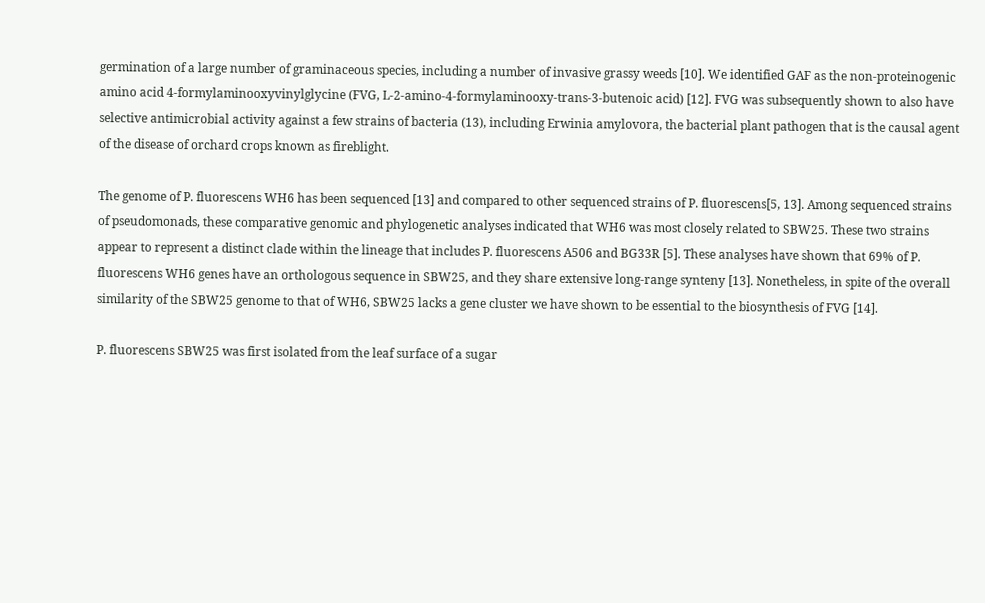germination of a large number of graminaceous species, including a number of invasive grassy weeds [10]. We identified GAF as the non-proteinogenic amino acid 4-formylaminooxyvinylglycine (FVG, L-2-amino-4-formylaminooxy-trans-3-butenoic acid) [12]. FVG was subsequently shown to also have selective antimicrobial activity against a few strains of bacteria (13), including Erwinia amylovora, the bacterial plant pathogen that is the causal agent of the disease of orchard crops known as fireblight.

The genome of P. fluorescens WH6 has been sequenced [13] and compared to other sequenced strains of P. fluorescens[5, 13]. Among sequenced strains of pseudomonads, these comparative genomic and phylogenetic analyses indicated that WH6 was most closely related to SBW25. These two strains appear to represent a distinct clade within the lineage that includes P. fluorescens A506 and BG33R [5]. These analyses have shown that 69% of P. fluorescens WH6 genes have an orthologous sequence in SBW25, and they share extensive long-range synteny [13]. Nonetheless, in spite of the overall similarity of the SBW25 genome to that of WH6, SBW25 lacks a gene cluster we have shown to be essential to the biosynthesis of FVG [14].

P. fluorescens SBW25 was first isolated from the leaf surface of a sugar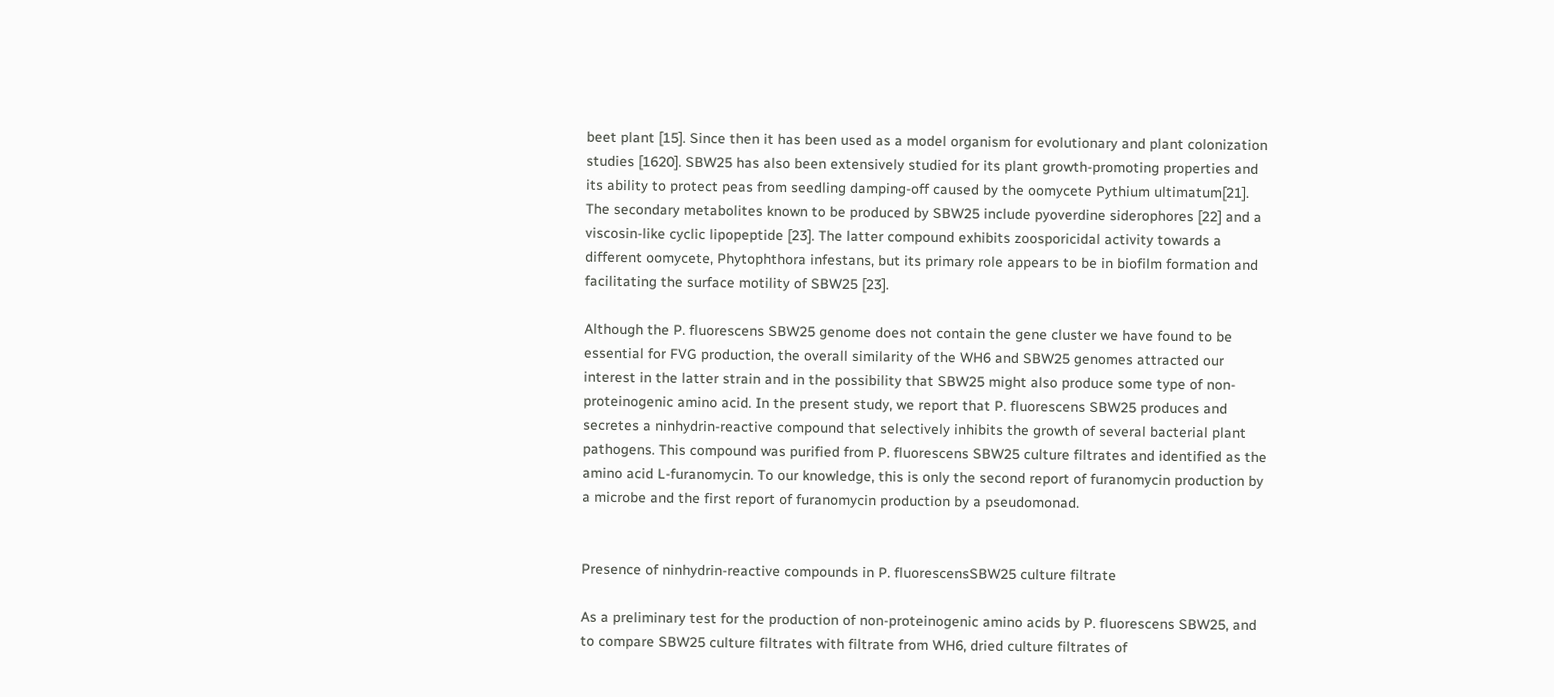beet plant [15]. Since then it has been used as a model organism for evolutionary and plant colonization studies [1620]. SBW25 has also been extensively studied for its plant growth-promoting properties and its ability to protect peas from seedling damping-off caused by the oomycete Pythium ultimatum[21]. The secondary metabolites known to be produced by SBW25 include pyoverdine siderophores [22] and a viscosin-like cyclic lipopeptide [23]. The latter compound exhibits zoosporicidal activity towards a different oomycete, Phytophthora infestans, but its primary role appears to be in biofilm formation and facilitating the surface motility of SBW25 [23].

Although the P. fluorescens SBW25 genome does not contain the gene cluster we have found to be essential for FVG production, the overall similarity of the WH6 and SBW25 genomes attracted our interest in the latter strain and in the possibility that SBW25 might also produce some type of non-proteinogenic amino acid. In the present study, we report that P. fluorescens SBW25 produces and secretes a ninhydrin-reactive compound that selectively inhibits the growth of several bacterial plant pathogens. This compound was purified from P. fluorescens SBW25 culture filtrates and identified as the amino acid L-furanomycin. To our knowledge, this is only the second report of furanomycin production by a microbe and the first report of furanomycin production by a pseudomonad.


Presence of ninhydrin-reactive compounds in P. fluorescensSBW25 culture filtrate

As a preliminary test for the production of non-proteinogenic amino acids by P. fluorescens SBW25, and to compare SBW25 culture filtrates with filtrate from WH6, dried culture filtrates of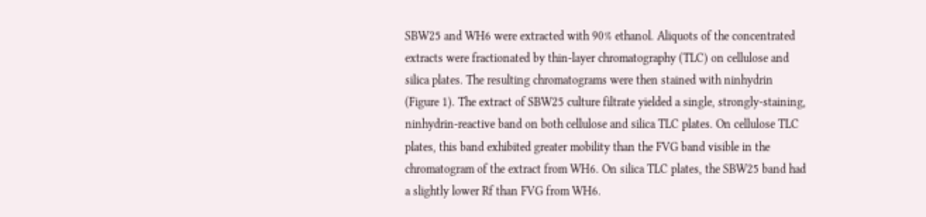SBW25 and WH6 were extracted with 90% ethanol. Aliquots of the concentrated extracts were fractionated by thin-layer chromatography (TLC) on cellulose and silica plates. The resulting chromatograms were then stained with ninhydrin (Figure 1). The extract of SBW25 culture filtrate yielded a single, strongly-staining, ninhydrin-reactive band on both cellulose and silica TLC plates. On cellulose TLC plates, this band exhibited greater mobility than the FVG band visible in the chromatogram of the extract from WH6. On silica TLC plates, the SBW25 band had a slightly lower Rf than FVG from WH6.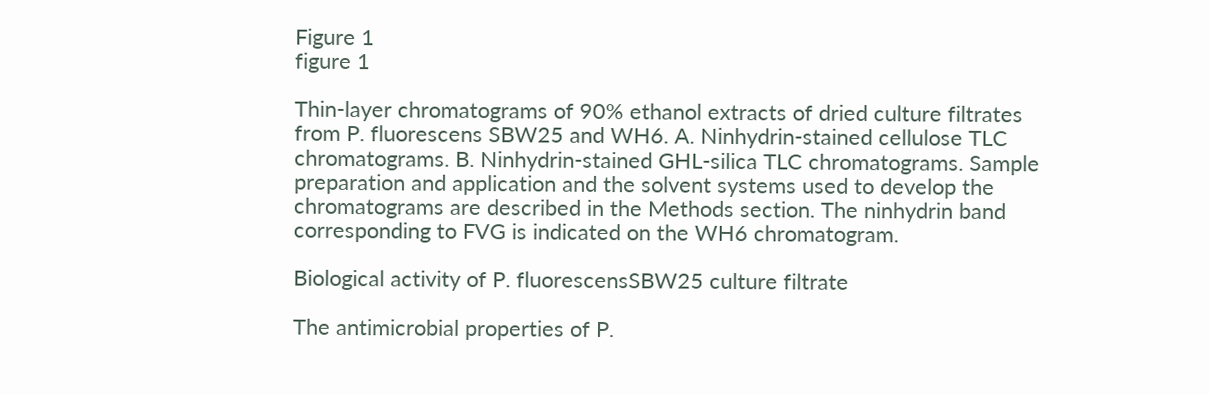Figure 1
figure 1

Thin-layer chromatograms of 90% ethanol extracts of dried culture filtrates from P. fluorescens SBW25 and WH6. A. Ninhydrin-stained cellulose TLC chromatograms. B. Ninhydrin-stained GHL-silica TLC chromatograms. Sample preparation and application and the solvent systems used to develop the chromatograms are described in the Methods section. The ninhydrin band corresponding to FVG is indicated on the WH6 chromatogram.

Biological activity of P. fluorescensSBW25 culture filtrate

The antimicrobial properties of P.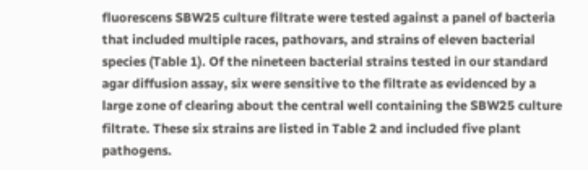fluorescens SBW25 culture filtrate were tested against a panel of bacteria that included multiple races, pathovars, and strains of eleven bacterial species (Table 1). Of the nineteen bacterial strains tested in our standard agar diffusion assay, six were sensitive to the filtrate as evidenced by a large zone of clearing about the central well containing the SBW25 culture filtrate. These six strains are listed in Table 2 and included five plant pathogens.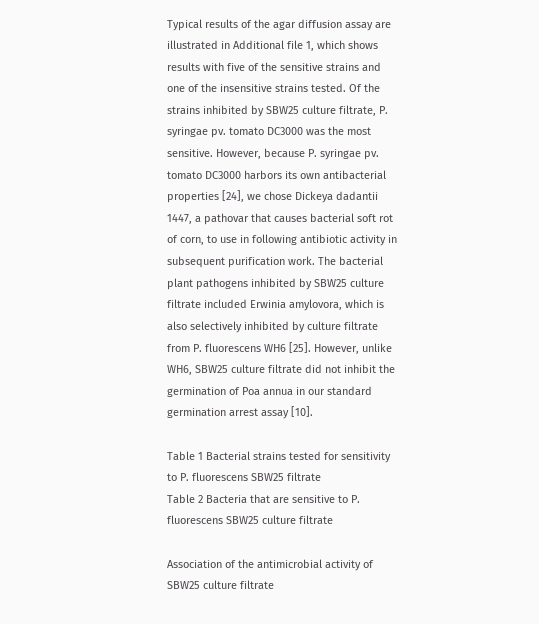Typical results of the agar diffusion assay are illustrated in Additional file 1, which shows results with five of the sensitive strains and one of the insensitive strains tested. Of the strains inhibited by SBW25 culture filtrate, P. syringae pv. tomato DC3000 was the most sensitive. However, because P. syringae pv. tomato DC3000 harbors its own antibacterial properties [24], we chose Dickeya dadantii 1447, a pathovar that causes bacterial soft rot of corn, to use in following antibiotic activity in subsequent purification work. The bacterial plant pathogens inhibited by SBW25 culture filtrate included Erwinia amylovora, which is also selectively inhibited by culture filtrate from P. fluorescens WH6 [25]. However, unlike WH6, SBW25 culture filtrate did not inhibit the germination of Poa annua in our standard germination arrest assay [10].

Table 1 Bacterial strains tested for sensitivity to P. fluorescens SBW25 filtrate
Table 2 Bacteria that are sensitive to P. fluorescens SBW25 culture filtrate

Association of the antimicrobial activity of SBW25 culture filtrate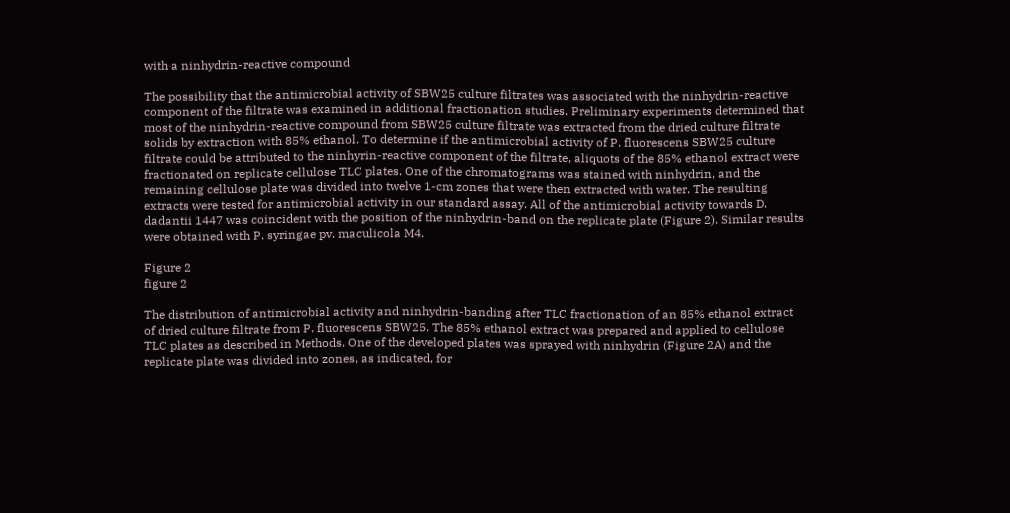with a ninhydrin-reactive compound

The possibility that the antimicrobial activity of SBW25 culture filtrates was associated with the ninhydrin-reactive component of the filtrate was examined in additional fractionation studies. Preliminary experiments determined that most of the ninhydrin-reactive compound from SBW25 culture filtrate was extracted from the dried culture filtrate solids by extraction with 85% ethanol. To determine if the antimicrobial activity of P. fluorescens SBW25 culture filtrate could be attributed to the ninhyrin-reactive component of the filtrate, aliquots of the 85% ethanol extract were fractionated on replicate cellulose TLC plates. One of the chromatograms was stained with ninhydrin, and the remaining cellulose plate was divided into twelve 1-cm zones that were then extracted with water. The resulting extracts were tested for antimicrobial activity in our standard assay. All of the antimicrobial activity towards D. dadantii 1447 was coincident with the position of the ninhydrin-band on the replicate plate (Figure 2). Similar results were obtained with P. syringae pv. maculicola M4.

Figure 2
figure 2

The distribution of antimicrobial activity and ninhydrin-banding after TLC fractionation of an 85% ethanol extract of dried culture filtrate from P. fluorescens SBW25. The 85% ethanol extract was prepared and applied to cellulose TLC plates as described in Methods. One of the developed plates was sprayed with ninhydrin (Figure 2A) and the replicate plate was divided into zones, as indicated, for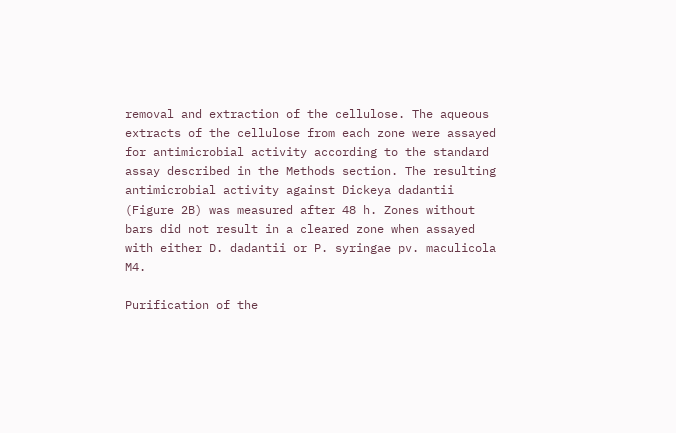removal and extraction of the cellulose. The aqueous extracts of the cellulose from each zone were assayed for antimicrobial activity according to the standard assay described in the Methods section. The resulting antimicrobial activity against Dickeya dadantii (Figure 2B) was measured after 48 h. Zones without bars did not result in a cleared zone when assayed with either D. dadantii or P. syringae pv. maculicola M4.

Purification of the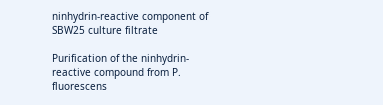ninhydrin-reactive component of SBW25 culture filtrate

Purification of the ninhydrin-reactive compound from P. fluorescens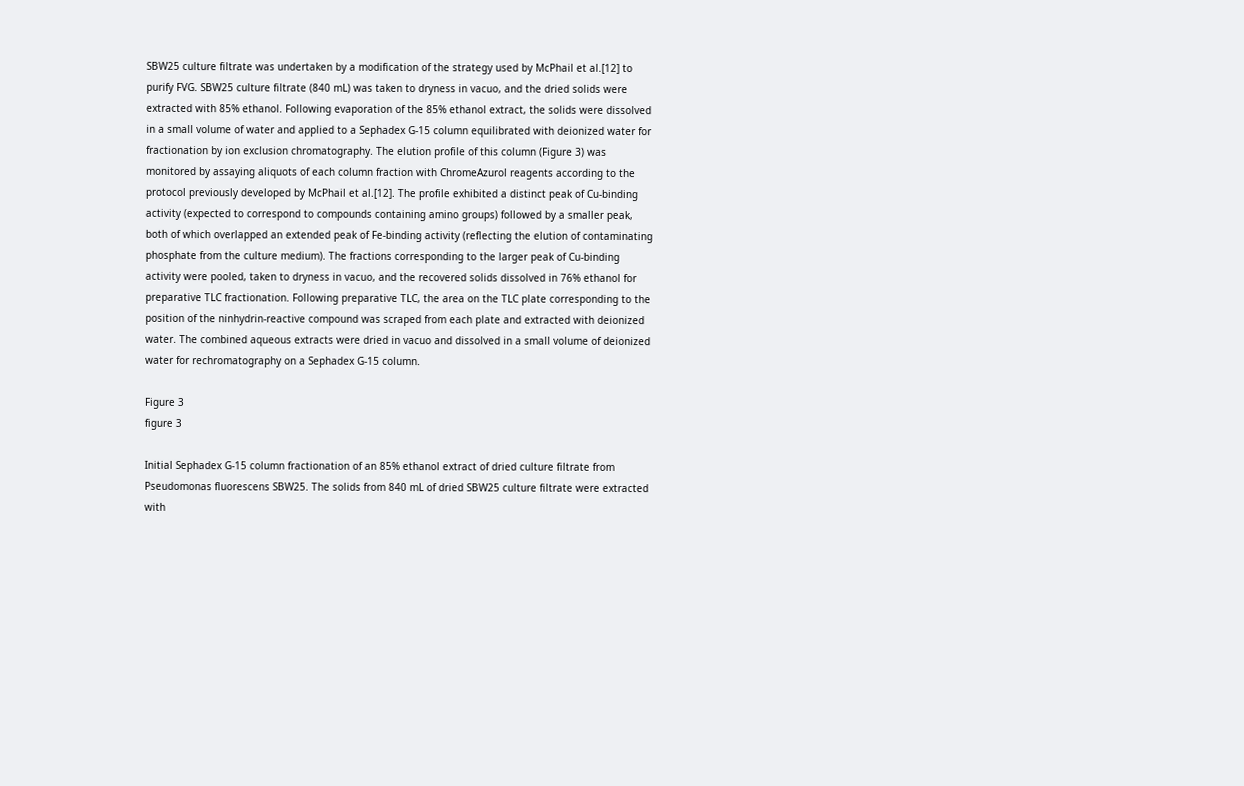SBW25 culture filtrate was undertaken by a modification of the strategy used by McPhail et al.[12] to purify FVG. SBW25 culture filtrate (840 mL) was taken to dryness in vacuo, and the dried solids were extracted with 85% ethanol. Following evaporation of the 85% ethanol extract, the solids were dissolved in a small volume of water and applied to a Sephadex G-15 column equilibrated with deionized water for fractionation by ion exclusion chromatography. The elution profile of this column (Figure 3) was monitored by assaying aliquots of each column fraction with ChromeAzurol reagents according to the protocol previously developed by McPhail et al.[12]. The profile exhibited a distinct peak of Cu-binding activity (expected to correspond to compounds containing amino groups) followed by a smaller peak, both of which overlapped an extended peak of Fe-binding activity (reflecting the elution of contaminating phosphate from the culture medium). The fractions corresponding to the larger peak of Cu-binding activity were pooled, taken to dryness in vacuo, and the recovered solids dissolved in 76% ethanol for preparative TLC fractionation. Following preparative TLC, the area on the TLC plate corresponding to the position of the ninhydrin-reactive compound was scraped from each plate and extracted with deionized water. The combined aqueous extracts were dried in vacuo and dissolved in a small volume of deionized water for rechromatography on a Sephadex G-15 column.

Figure 3
figure 3

Initial Sephadex G-15 column fractionation of an 85% ethanol extract of dried culture filtrate from Pseudomonas fluorescens SBW25. The solids from 840 mL of dried SBW25 culture filtrate were extracted with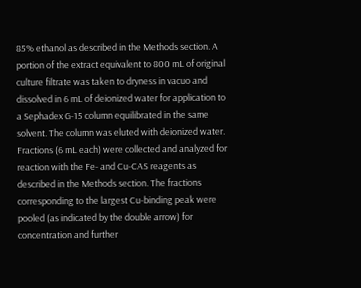85% ethanol as described in the Methods section. A portion of the extract equivalent to 800 mL of original culture filtrate was taken to dryness in vacuo and dissolved in 6 mL of deionized water for application to a Sephadex G-15 column equilibrated in the same solvent. The column was eluted with deionized water. Fractions (6 mL each) were collected and analyzed for reaction with the Fe- and Cu-CAS reagents as described in the Methods section. The fractions corresponding to the largest Cu-binding peak were pooled (as indicated by the double arrow) for concentration and further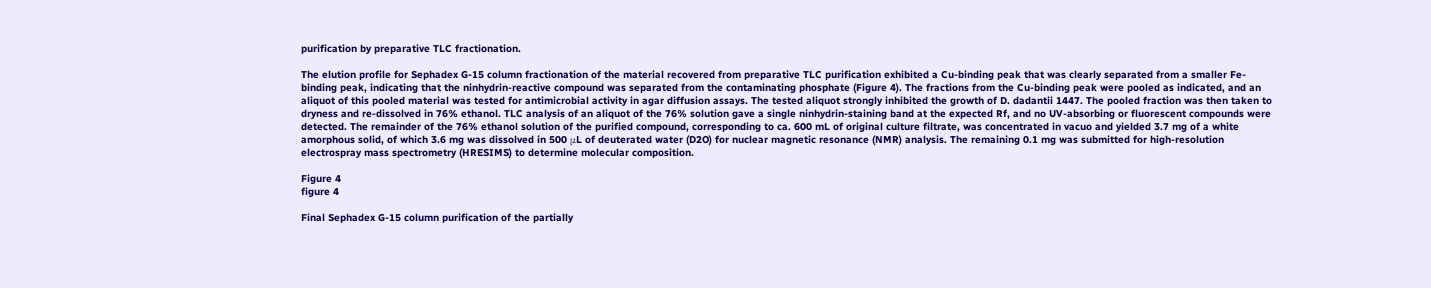purification by preparative TLC fractionation.

The elution profile for Sephadex G-15 column fractionation of the material recovered from preparative TLC purification exhibited a Cu-binding peak that was clearly separated from a smaller Fe-binding peak, indicating that the ninhydrin-reactive compound was separated from the contaminating phosphate (Figure 4). The fractions from the Cu-binding peak were pooled as indicated, and an aliquot of this pooled material was tested for antimicrobial activity in agar diffusion assays. The tested aliquot strongly inhibited the growth of D. dadantii 1447. The pooled fraction was then taken to dryness and re-dissolved in 76% ethanol. TLC analysis of an aliquot of the 76% solution gave a single ninhydrin-staining band at the expected Rf, and no UV-absorbing or fluorescent compounds were detected. The remainder of the 76% ethanol solution of the purified compound, corresponding to ca. 600 mL of original culture filtrate, was concentrated in vacuo and yielded 3.7 mg of a white amorphous solid, of which 3.6 mg was dissolved in 500 μL of deuterated water (D2O) for nuclear magnetic resonance (NMR) analysis. The remaining 0.1 mg was submitted for high-resolution electrospray mass spectrometry (HRESIMS) to determine molecular composition.

Figure 4
figure 4

Final Sephadex G-15 column purification of the partially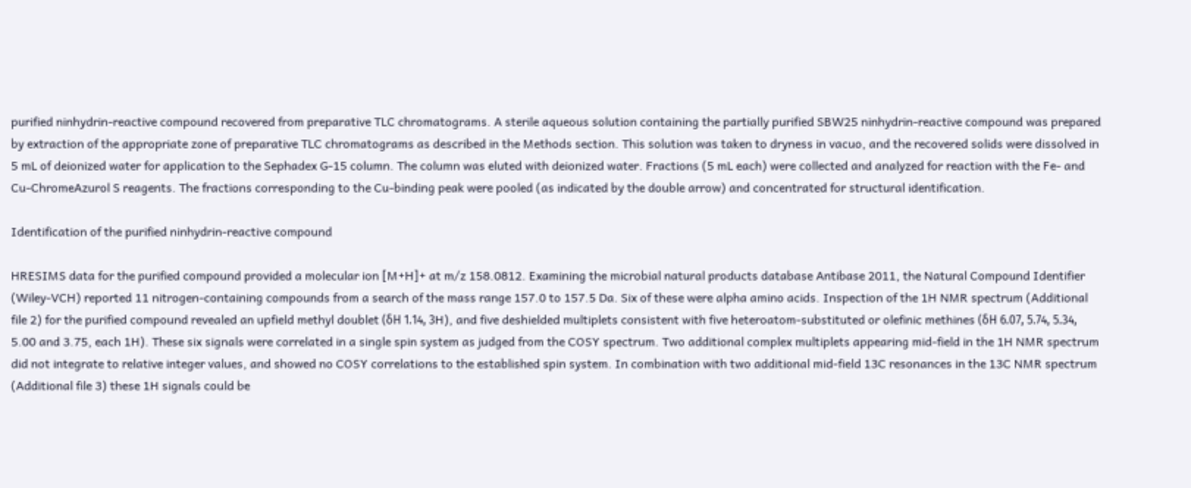purified ninhydrin-reactive compound recovered from preparative TLC chromatograms. A sterile aqueous solution containing the partially purified SBW25 ninhydrin-reactive compound was prepared by extraction of the appropriate zone of preparative TLC chromatograms as described in the Methods section. This solution was taken to dryness in vacuo, and the recovered solids were dissolved in 5 mL of deionized water for application to the Sephadex G-15 column. The column was eluted with deionized water. Fractions (5 mL each) were collected and analyzed for reaction with the Fe- and Cu-ChromeAzurol S reagents. The fractions corresponding to the Cu-binding peak were pooled (as indicated by the double arrow) and concentrated for structural identification.

Identification of the purified ninhydrin-reactive compound

HRESIMS data for the purified compound provided a molecular ion [M+H]+ at m/z 158.0812. Examining the microbial natural products database Antibase 2011, the Natural Compound Identifier (Wiley-VCH) reported 11 nitrogen-containing compounds from a search of the mass range 157.0 to 157.5 Da. Six of these were alpha amino acids. Inspection of the 1H NMR spectrum (Additional file 2) for the purified compound revealed an upfield methyl doublet (δH 1.14, 3H), and five deshielded multiplets consistent with five heteroatom-substituted or olefinic methines (δH 6.07, 5.74, 5.34, 5.00 and 3.75, each 1H). These six signals were correlated in a single spin system as judged from the COSY spectrum. Two additional complex multiplets appearing mid-field in the 1H NMR spectrum did not integrate to relative integer values, and showed no COSY correlations to the established spin system. In combination with two additional mid-field 13C resonances in the 13C NMR spectrum (Additional file 3) these 1H signals could be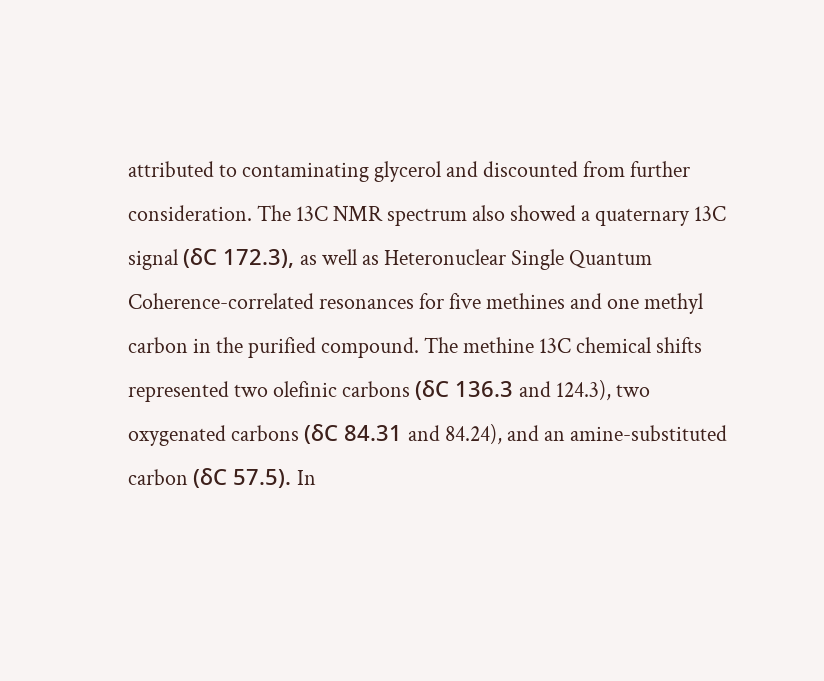attributed to contaminating glycerol and discounted from further consideration. The 13C NMR spectrum also showed a quaternary 13C signal (δC 172.3), as well as Heteronuclear Single Quantum Coherence-correlated resonances for five methines and one methyl carbon in the purified compound. The methine 13C chemical shifts represented two olefinic carbons (δC 136.3 and 124.3), two oxygenated carbons (δC 84.31 and 84.24), and an amine-substituted carbon (δC 57.5). In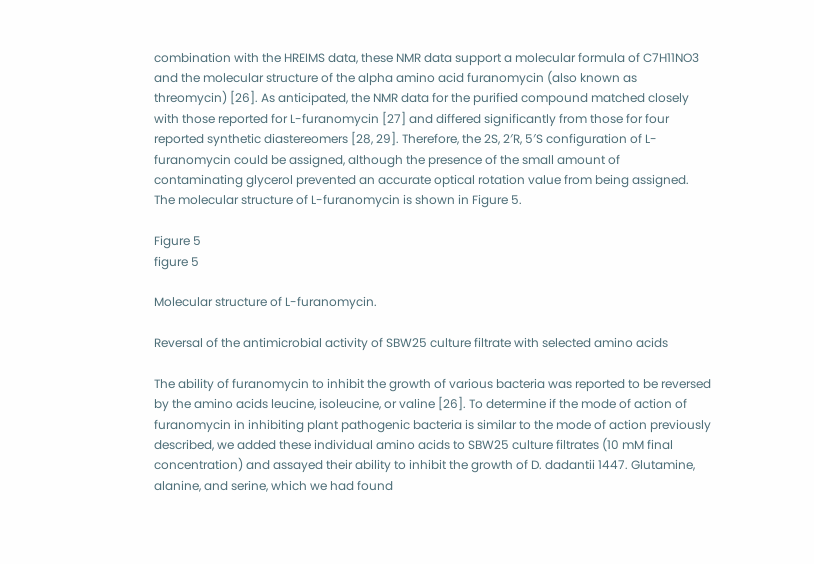combination with the HREIMS data, these NMR data support a molecular formula of C7H11NO3 and the molecular structure of the alpha amino acid furanomycin (also known as threomycin) [26]. As anticipated, the NMR data for the purified compound matched closely with those reported for L-furanomycin [27] and differed significantly from those for four reported synthetic diastereomers [28, 29]. Therefore, the 2S, 2′R, 5′S configuration of L-furanomycin could be assigned, although the presence of the small amount of contaminating glycerol prevented an accurate optical rotation value from being assigned. The molecular structure of L-furanomycin is shown in Figure 5.

Figure 5
figure 5

Molecular structure of L-furanomycin.

Reversal of the antimicrobial activity of SBW25 culture filtrate with selected amino acids

The ability of furanomycin to inhibit the growth of various bacteria was reported to be reversed by the amino acids leucine, isoleucine, or valine [26]. To determine if the mode of action of furanomycin in inhibiting plant pathogenic bacteria is similar to the mode of action previously described, we added these individual amino acids to SBW25 culture filtrates (10 mM final concentration) and assayed their ability to inhibit the growth of D. dadantii 1447. Glutamine, alanine, and serine, which we had found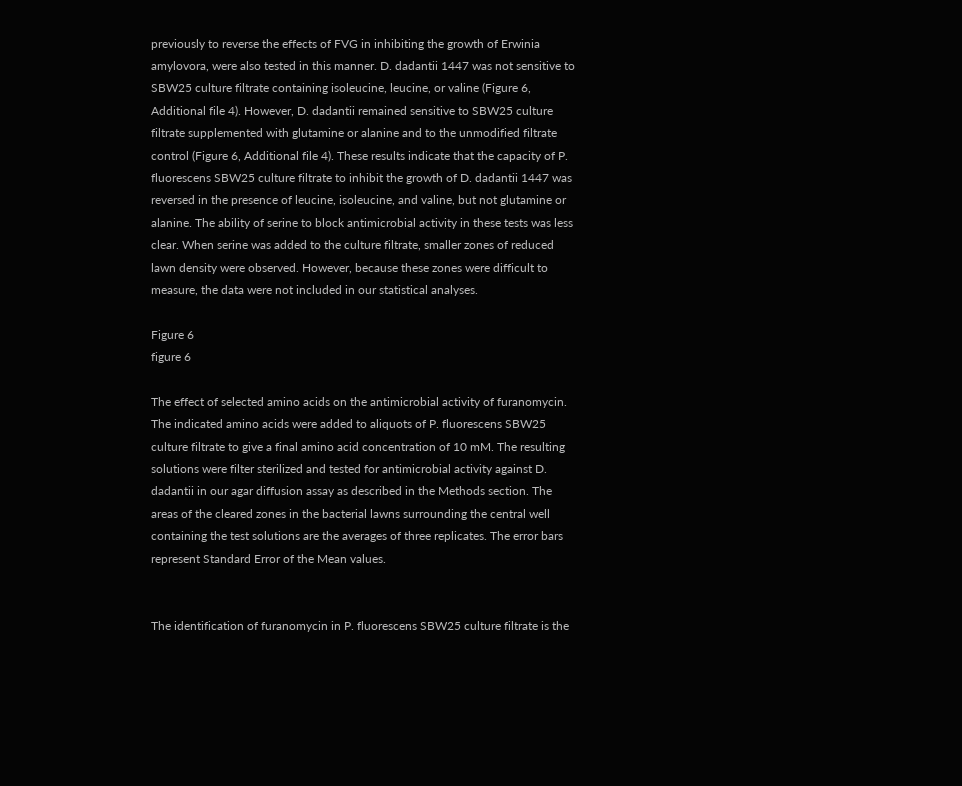previously to reverse the effects of FVG in inhibiting the growth of Erwinia amylovora, were also tested in this manner. D. dadantii 1447 was not sensitive to SBW25 culture filtrate containing isoleucine, leucine, or valine (Figure 6, Additional file 4). However, D. dadantii remained sensitive to SBW25 culture filtrate supplemented with glutamine or alanine and to the unmodified filtrate control (Figure 6, Additional file 4). These results indicate that the capacity of P. fluorescens SBW25 culture filtrate to inhibit the growth of D. dadantii 1447 was reversed in the presence of leucine, isoleucine, and valine, but not glutamine or alanine. The ability of serine to block antimicrobial activity in these tests was less clear. When serine was added to the culture filtrate, smaller zones of reduced lawn density were observed. However, because these zones were difficult to measure, the data were not included in our statistical analyses.

Figure 6
figure 6

The effect of selected amino acids on the antimicrobial activity of furanomycin. The indicated amino acids were added to aliquots of P. fluorescens SBW25 culture filtrate to give a final amino acid concentration of 10 mM. The resulting solutions were filter sterilized and tested for antimicrobial activity against D. dadantii in our agar diffusion assay as described in the Methods section. The areas of the cleared zones in the bacterial lawns surrounding the central well containing the test solutions are the averages of three replicates. The error bars represent Standard Error of the Mean values.


The identification of furanomycin in P. fluorescens SBW25 culture filtrate is the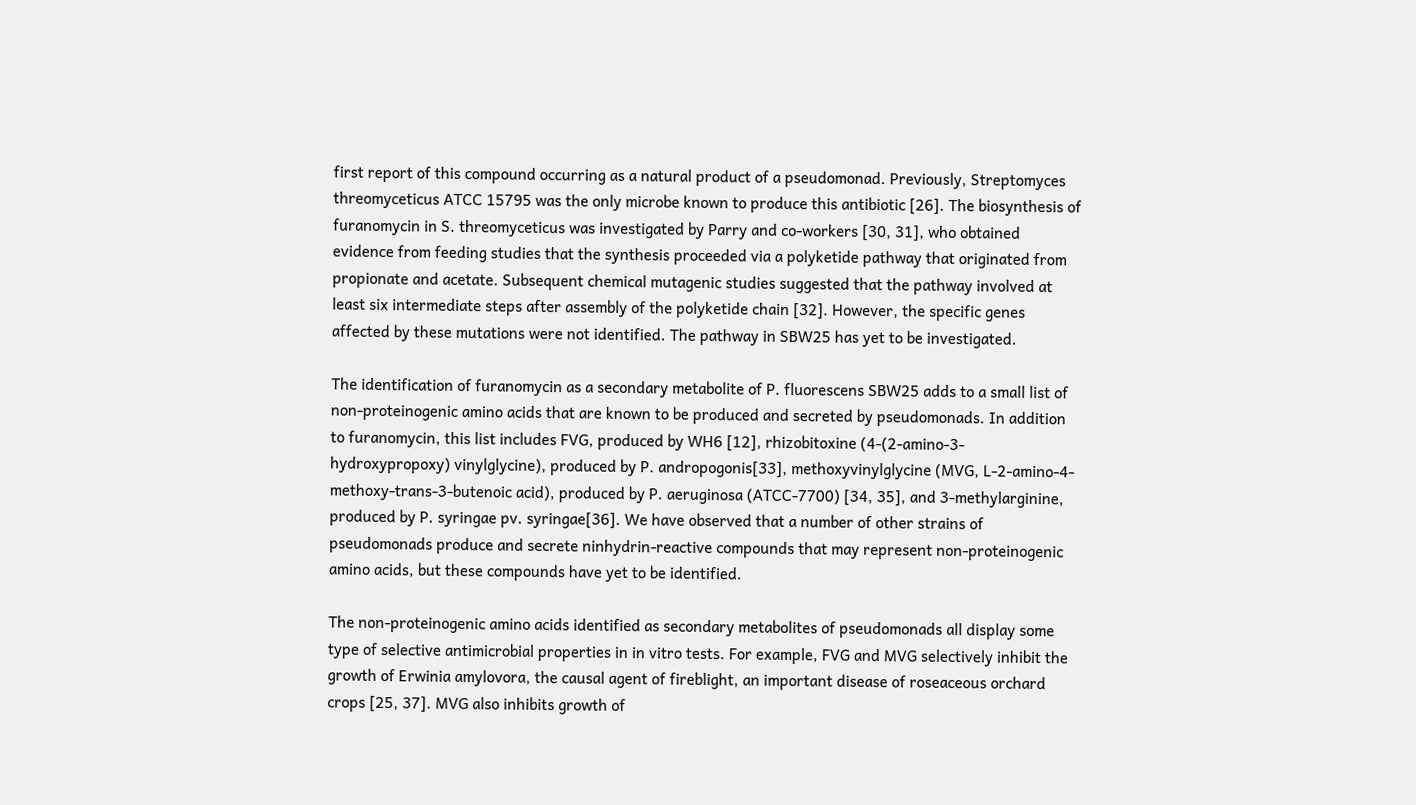first report of this compound occurring as a natural product of a pseudomonad. Previously, Streptomyces threomyceticus ATCC 15795 was the only microbe known to produce this antibiotic [26]. The biosynthesis of furanomycin in S. threomyceticus was investigated by Parry and co-workers [30, 31], who obtained evidence from feeding studies that the synthesis proceeded via a polyketide pathway that originated from propionate and acetate. Subsequent chemical mutagenic studies suggested that the pathway involved at least six intermediate steps after assembly of the polyketide chain [32]. However, the specific genes affected by these mutations were not identified. The pathway in SBW25 has yet to be investigated.

The identification of furanomycin as a secondary metabolite of P. fluorescens SBW25 adds to a small list of non-proteinogenic amino acids that are known to be produced and secreted by pseudomonads. In addition to furanomycin, this list includes FVG, produced by WH6 [12], rhizobitoxine (4-(2-amino-3-hydroxypropoxy) vinylglycine), produced by P. andropogonis[33], methoxyvinylglycine (MVG, L-2-amino-4-methoxy-trans-3-butenoic acid), produced by P. aeruginosa (ATCC-7700) [34, 35], and 3-methylarginine, produced by P. syringae pv. syringae[36]. We have observed that a number of other strains of pseudomonads produce and secrete ninhydrin-reactive compounds that may represent non-proteinogenic amino acids, but these compounds have yet to be identified.

The non-proteinogenic amino acids identified as secondary metabolites of pseudomonads all display some type of selective antimicrobial properties in in vitro tests. For example, FVG and MVG selectively inhibit the growth of Erwinia amylovora, the causal agent of fireblight, an important disease of roseaceous orchard crops [25, 37]. MVG also inhibits growth of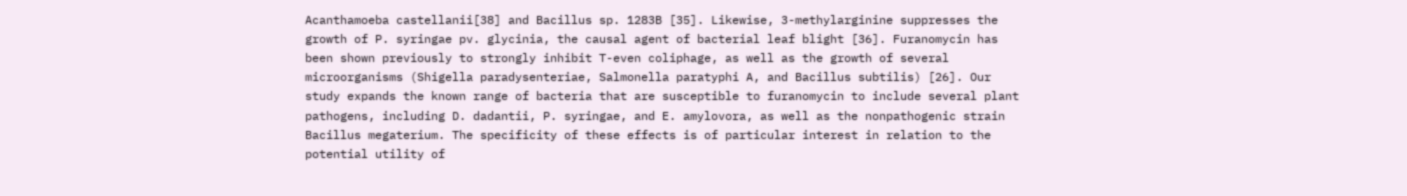Acanthamoeba castellanii[38] and Bacillus sp. 1283B [35]. Likewise, 3-methylarginine suppresses the growth of P. syringae pv. glycinia, the causal agent of bacterial leaf blight [36]. Furanomycin has been shown previously to strongly inhibit T-even coliphage, as well as the growth of several microorganisms (Shigella paradysenteriae, Salmonella paratyphi A, and Bacillus subtilis) [26]. Our study expands the known range of bacteria that are susceptible to furanomycin to include several plant pathogens, including D. dadantii, P. syringae, and E. amylovora, as well as the nonpathogenic strain Bacillus megaterium. The specificity of these effects is of particular interest in relation to the potential utility of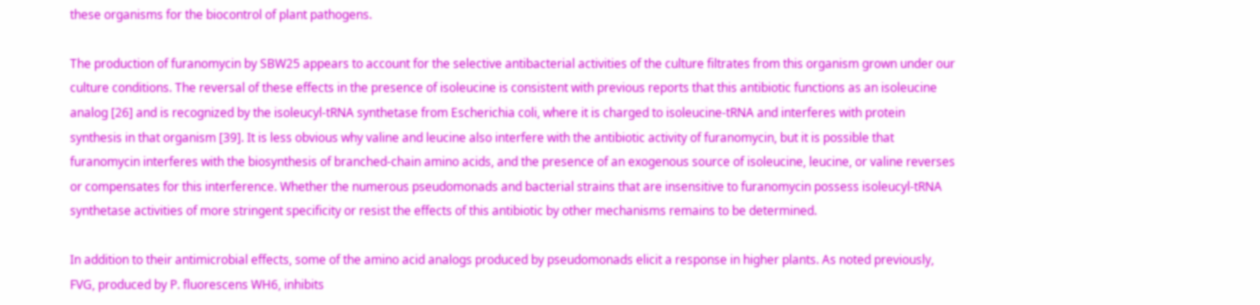these organisms for the biocontrol of plant pathogens.

The production of furanomycin by SBW25 appears to account for the selective antibacterial activities of the culture filtrates from this organism grown under our culture conditions. The reversal of these effects in the presence of isoleucine is consistent with previous reports that this antibiotic functions as an isoleucine analog [26] and is recognized by the isoleucyl-tRNA synthetase from Escherichia coli, where it is charged to isoleucine-tRNA and interferes with protein synthesis in that organism [39]. It is less obvious why valine and leucine also interfere with the antibiotic activity of furanomycin, but it is possible that furanomycin interferes with the biosynthesis of branched-chain amino acids, and the presence of an exogenous source of isoleucine, leucine, or valine reverses or compensates for this interference. Whether the numerous pseudomonads and bacterial strains that are insensitive to furanomycin possess isoleucyl-tRNA synthetase activities of more stringent specificity or resist the effects of this antibiotic by other mechanisms remains to be determined.

In addition to their antimicrobial effects, some of the amino acid analogs produced by pseudomonads elicit a response in higher plants. As noted previously, FVG, produced by P. fluorescens WH6, inhibits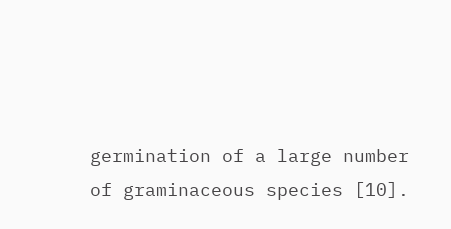germination of a large number of graminaceous species [10].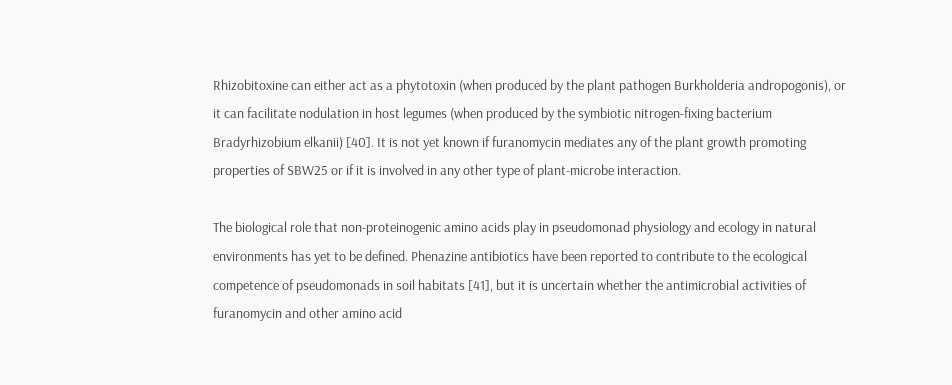Rhizobitoxine can either act as a phytotoxin (when produced by the plant pathogen Burkholderia andropogonis), or it can facilitate nodulation in host legumes (when produced by the symbiotic nitrogen-fixing bacterium Bradyrhizobium elkanii) [40]. It is not yet known if furanomycin mediates any of the plant growth promoting properties of SBW25 or if it is involved in any other type of plant-microbe interaction.

The biological role that non-proteinogenic amino acids play in pseudomonad physiology and ecology in natural environments has yet to be defined. Phenazine antibiotics have been reported to contribute to the ecological competence of pseudomonads in soil habitats [41], but it is uncertain whether the antimicrobial activities of furanomycin and other amino acid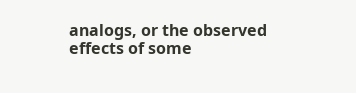analogs, or the observed effects of some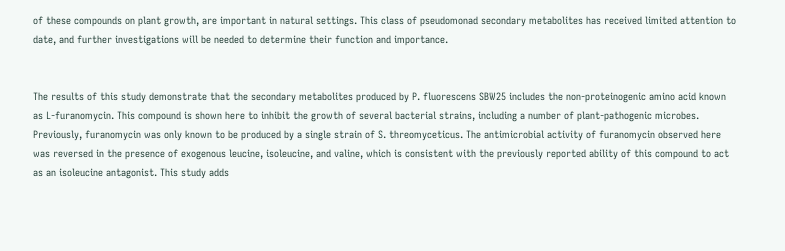of these compounds on plant growth, are important in natural settings. This class of pseudomonad secondary metabolites has received limited attention to date, and further investigations will be needed to determine their function and importance.


The results of this study demonstrate that the secondary metabolites produced by P. fluorescens SBW25 includes the non-proteinogenic amino acid known as L-furanomycin. This compound is shown here to inhibit the growth of several bacterial strains, including a number of plant-pathogenic microbes. Previously, furanomycin was only known to be produced by a single strain of S. threomyceticus. The antimicrobial activity of furanomycin observed here was reversed in the presence of exogenous leucine, isoleucine, and valine, which is consistent with the previously reported ability of this compound to act as an isoleucine antagonist. This study adds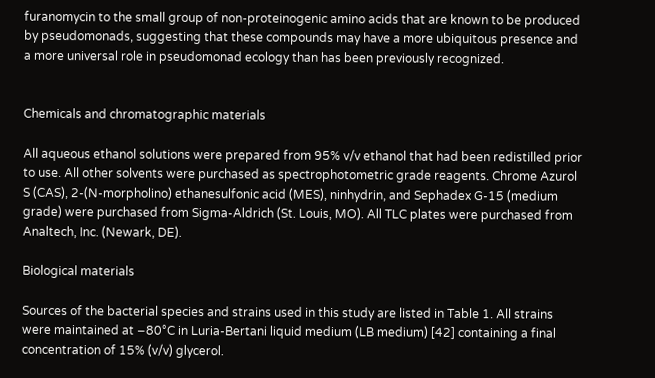furanomycin to the small group of non-proteinogenic amino acids that are known to be produced by pseudomonads, suggesting that these compounds may have a more ubiquitous presence and a more universal role in pseudomonad ecology than has been previously recognized.


Chemicals and chromatographic materials

All aqueous ethanol solutions were prepared from 95% v/v ethanol that had been redistilled prior to use. All other solvents were purchased as spectrophotometric grade reagents. Chrome Azurol S (CAS), 2-(N-morpholino) ethanesulfonic acid (MES), ninhydrin, and Sephadex G-15 (medium grade) were purchased from Sigma-Aldrich (St. Louis, MO). All TLC plates were purchased from Analtech, Inc. (Newark, DE).

Biological materials

Sources of the bacterial species and strains used in this study are listed in Table 1. All strains were maintained at −80°C in Luria-Bertani liquid medium (LB medium) [42] containing a final concentration of 15% (v/v) glycerol.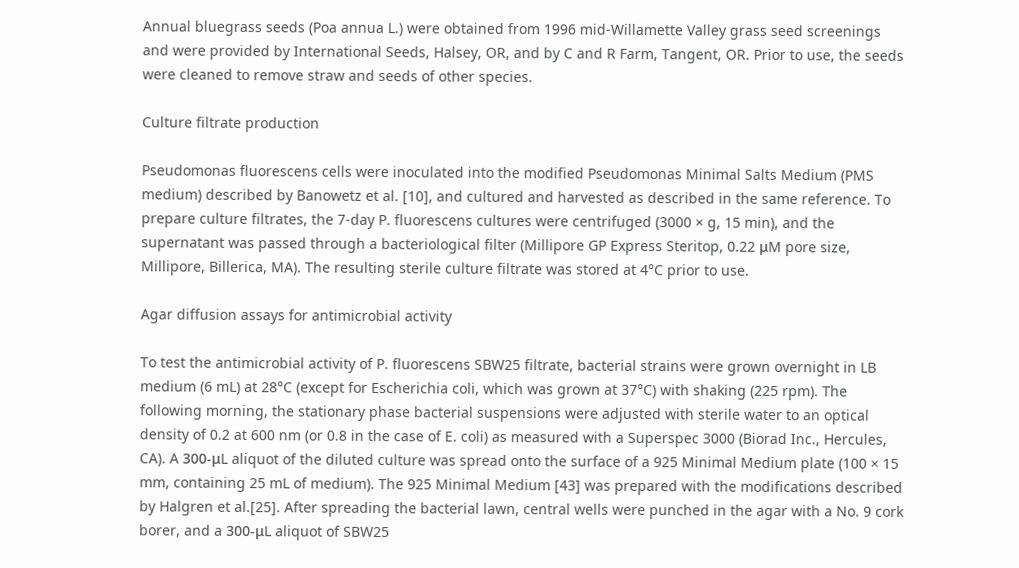Annual bluegrass seeds (Poa annua L.) were obtained from 1996 mid-Willamette Valley grass seed screenings and were provided by International Seeds, Halsey, OR, and by C and R Farm, Tangent, OR. Prior to use, the seeds were cleaned to remove straw and seeds of other species.

Culture filtrate production

Pseudomonas fluorescens cells were inoculated into the modified Pseudomonas Minimal Salts Medium (PMS medium) described by Banowetz et al. [10], and cultured and harvested as described in the same reference. To prepare culture filtrates, the 7-day P. fluorescens cultures were centrifuged (3000 × g, 15 min), and the supernatant was passed through a bacteriological filter (Millipore GP Express Steritop, 0.22 μM pore size, Millipore, Billerica, MA). The resulting sterile culture filtrate was stored at 4°C prior to use.

Agar diffusion assays for antimicrobial activity

To test the antimicrobial activity of P. fluorescens SBW25 filtrate, bacterial strains were grown overnight in LB medium (6 mL) at 28°C (except for Escherichia coli, which was grown at 37°C) with shaking (225 rpm). The following morning, the stationary phase bacterial suspensions were adjusted with sterile water to an optical density of 0.2 at 600 nm (or 0.8 in the case of E. coli) as measured with a Superspec 3000 (Biorad Inc., Hercules, CA). A 300-μL aliquot of the diluted culture was spread onto the surface of a 925 Minimal Medium plate (100 × 15 mm, containing 25 mL of medium). The 925 Minimal Medium [43] was prepared with the modifications described by Halgren et al.[25]. After spreading the bacterial lawn, central wells were punched in the agar with a No. 9 cork borer, and a 300-μL aliquot of SBW25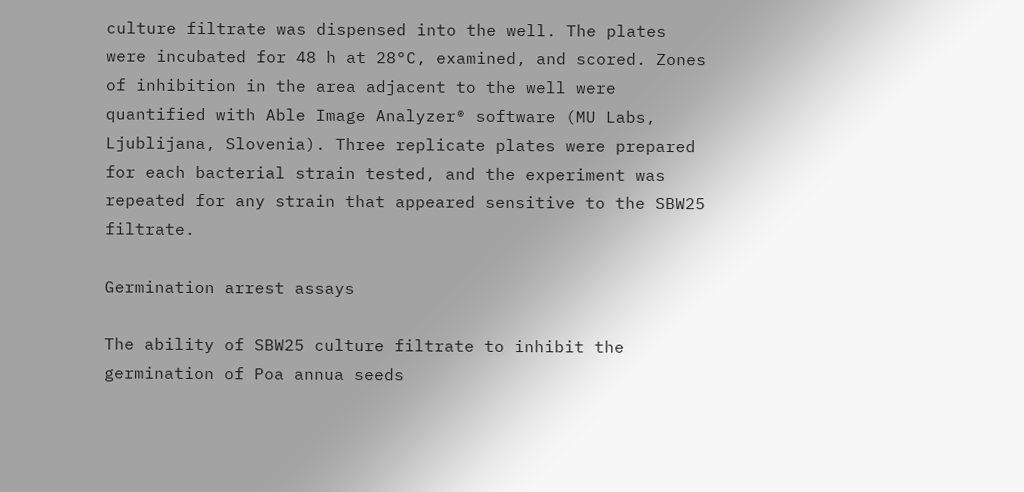culture filtrate was dispensed into the well. The plates were incubated for 48 h at 28°C, examined, and scored. Zones of inhibition in the area adjacent to the well were quantified with Able Image Analyzer® software (MU Labs, Ljublijana, Slovenia). Three replicate plates were prepared for each bacterial strain tested, and the experiment was repeated for any strain that appeared sensitive to the SBW25 filtrate.

Germination arrest assays

The ability of SBW25 culture filtrate to inhibit the germination of Poa annua seeds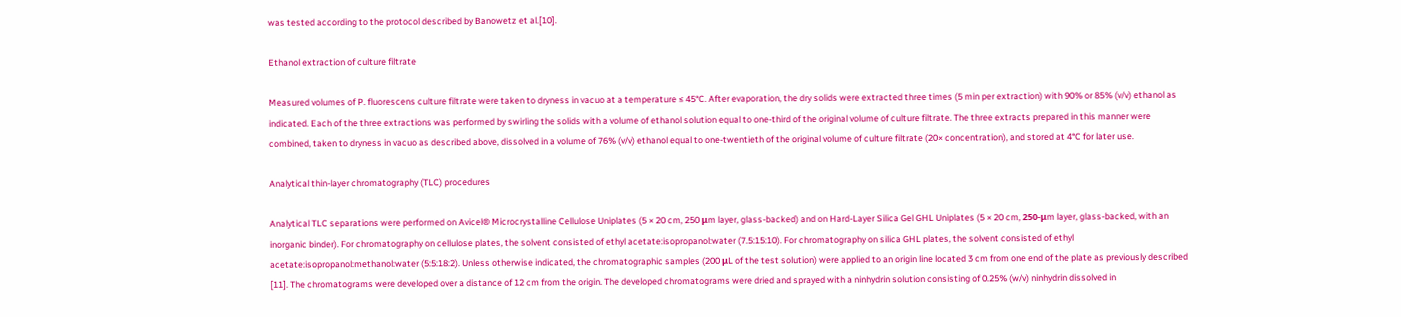was tested according to the protocol described by Banowetz et al.[10].

Ethanol extraction of culture filtrate

Measured volumes of P. fluorescens culture filtrate were taken to dryness in vacuo at a temperature ≤ 45°C. After evaporation, the dry solids were extracted three times (5 min per extraction) with 90% or 85% (v/v) ethanol as indicated. Each of the three extractions was performed by swirling the solids with a volume of ethanol solution equal to one-third of the original volume of culture filtrate. The three extracts prepared in this manner were combined, taken to dryness in vacuo as described above, dissolved in a volume of 76% (v/v) ethanol equal to one-twentieth of the original volume of culture filtrate (20× concentration), and stored at 4°C for later use.

Analytical thin-layer chromatography (TLC) procedures

Analytical TLC separations were performed on Avicel® Microcrystalline Cellulose Uniplates (5 × 20 cm, 250 μm layer, glass-backed) and on Hard-Layer Silica Gel GHL Uniplates (5 × 20 cm, 250-μm layer, glass-backed, with an inorganic binder). For chromatography on cellulose plates, the solvent consisted of ethyl acetate:isopropanol:water (7.5:15:10). For chromatography on silica GHL plates, the solvent consisted of ethyl acetate:isopropanol:methanol:water (5:5:18:2). Unless otherwise indicated, the chromatographic samples (200 μL of the test solution) were applied to an origin line located 3 cm from one end of the plate as previously described [11]. The chromatograms were developed over a distance of 12 cm from the origin. The developed chromatograms were dried and sprayed with a ninhydrin solution consisting of 0.25% (w/v) ninhydrin dissolved in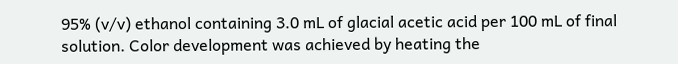95% (v/v) ethanol containing 3.0 mL of glacial acetic acid per 100 mL of final solution. Color development was achieved by heating the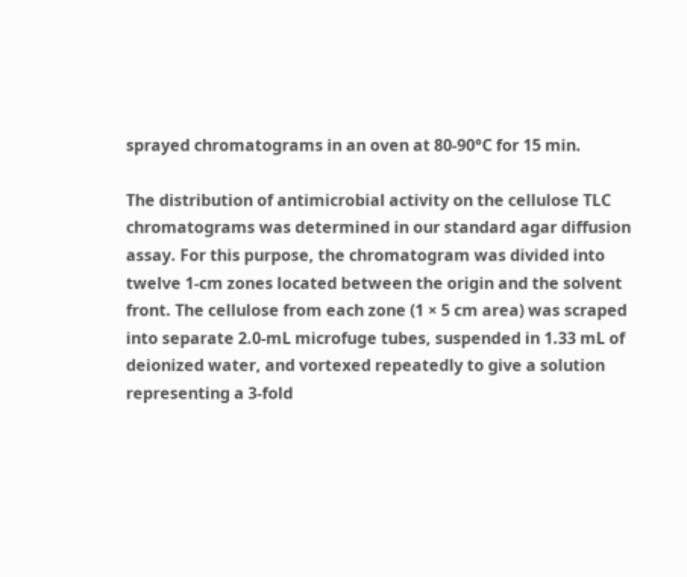sprayed chromatograms in an oven at 80-90°C for 15 min.

The distribution of antimicrobial activity on the cellulose TLC chromatograms was determined in our standard agar diffusion assay. For this purpose, the chromatogram was divided into twelve 1-cm zones located between the origin and the solvent front. The cellulose from each zone (1 × 5 cm area) was scraped into separate 2.0-mL microfuge tubes, suspended in 1.33 mL of deionized water, and vortexed repeatedly to give a solution representing a 3-fold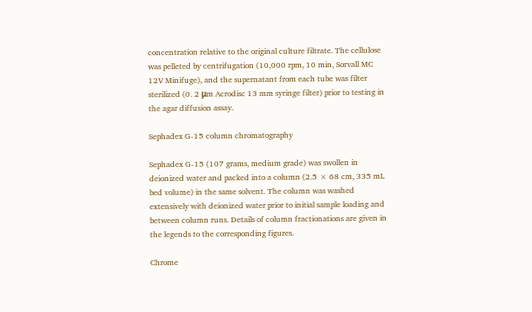concentration relative to the original culture filtrate. The cellulose was pelleted by centrifugation (10,000 rpm, 10 min, Sorvall MC 12V Minifuge), and the supernatant from each tube was filter sterilized (0. 2 μm Acrodisc 13 mm syringe filter) prior to testing in the agar diffusion assay.

Sephadex G-15 column chromatography

Sephadex G-15 (107 grams, medium grade) was swollen in deionized water and packed into a column (2.5 × 68 cm, 335 mL bed volume) in the same solvent. The column was washed extensively with deionized water prior to initial sample loading and between column runs. Details of column fractionations are given in the legends to the corresponding figures.

Chrome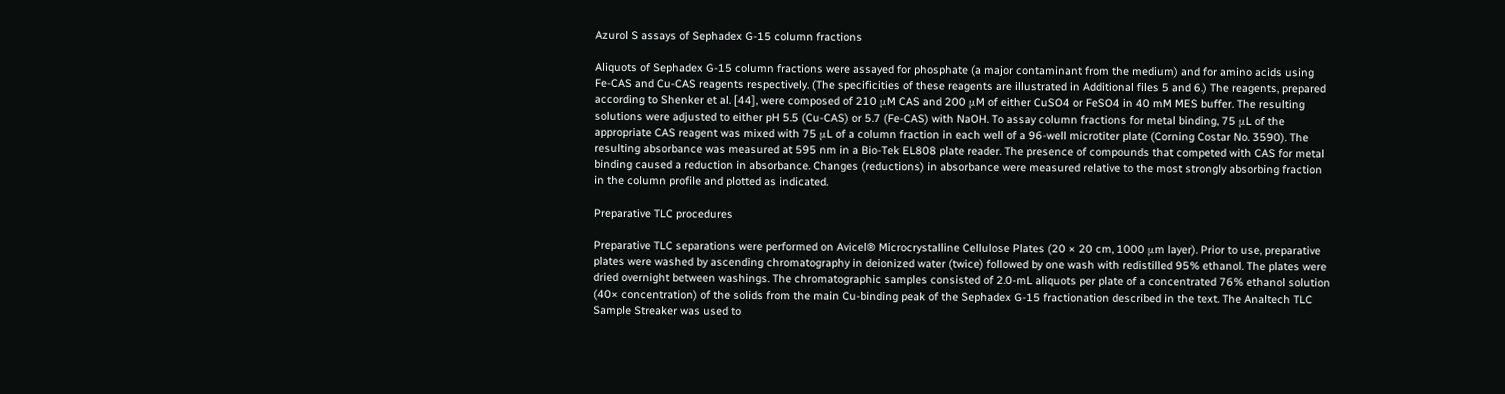Azurol S assays of Sephadex G-15 column fractions

Aliquots of Sephadex G-15 column fractions were assayed for phosphate (a major contaminant from the medium) and for amino acids using Fe-CAS and Cu-CAS reagents respectively. (The specificities of these reagents are illustrated in Additional files 5 and 6.) The reagents, prepared according to Shenker et al. [44], were composed of 210 μM CAS and 200 μM of either CuSO4 or FeSO4 in 40 mM MES buffer. The resulting solutions were adjusted to either pH 5.5 (Cu-CAS) or 5.7 (Fe-CAS) with NaOH. To assay column fractions for metal binding, 75 μL of the appropriate CAS reagent was mixed with 75 μL of a column fraction in each well of a 96-well microtiter plate (Corning Costar No. 3590). The resulting absorbance was measured at 595 nm in a Bio-Tek EL808 plate reader. The presence of compounds that competed with CAS for metal binding caused a reduction in absorbance. Changes (reductions) in absorbance were measured relative to the most strongly absorbing fraction in the column profile and plotted as indicated.

Preparative TLC procedures

Preparative TLC separations were performed on Avicel® Microcrystalline Cellulose Plates (20 × 20 cm, 1000 μm layer). Prior to use, preparative plates were washed by ascending chromatography in deionized water (twice) followed by one wash with redistilled 95% ethanol. The plates were dried overnight between washings. The chromatographic samples consisted of 2.0-mL aliquots per plate of a concentrated 76% ethanol solution (40× concentration) of the solids from the main Cu-binding peak of the Sephadex G-15 fractionation described in the text. The Analtech TLC Sample Streaker was used to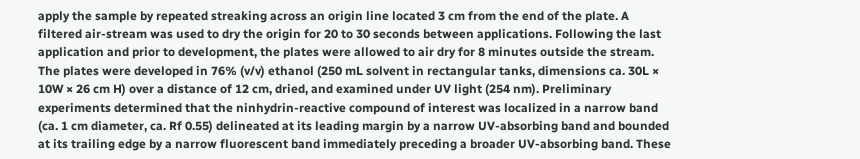apply the sample by repeated streaking across an origin line located 3 cm from the end of the plate. A filtered air-stream was used to dry the origin for 20 to 30 seconds between applications. Following the last application and prior to development, the plates were allowed to air dry for 8 minutes outside the stream. The plates were developed in 76% (v/v) ethanol (250 mL solvent in rectangular tanks, dimensions ca. 30L × 10W × 26 cm H) over a distance of 12 cm, dried, and examined under UV light (254 nm). Preliminary experiments determined that the ninhydrin-reactive compound of interest was localized in a narrow band (ca. 1 cm diameter, ca. Rf 0.55) delineated at its leading margin by a narrow UV-absorbing band and bounded at its trailing edge by a narrow fluorescent band immediately preceding a broader UV-absorbing band. These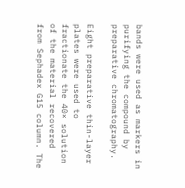bands were used as markers in purifying the compound by preparative chromatography.

Eight preparative thin-layer plates were used to fractionate the 40× solution of the material recovered from Sephadex G15 column. The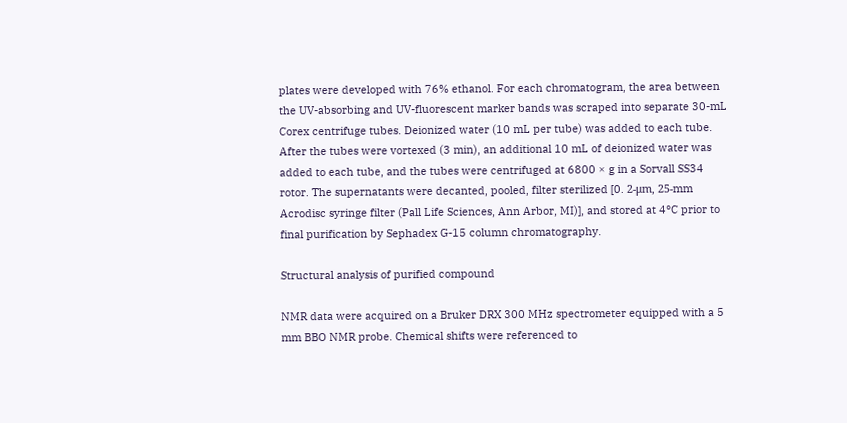plates were developed with 76% ethanol. For each chromatogram, the area between the UV-absorbing and UV-fluorescent marker bands was scraped into separate 30-mL Corex centrifuge tubes. Deionized water (10 mL per tube) was added to each tube. After the tubes were vortexed (3 min), an additional 10 mL of deionized water was added to each tube, and the tubes were centrifuged at 6800 × g in a Sorvall SS34 rotor. The supernatants were decanted, pooled, filter sterilized [0. 2-μm, 25-mm Acrodisc syringe filter (Pall Life Sciences, Ann Arbor, MI)], and stored at 4°C prior to final purification by Sephadex G-15 column chromatography.

Structural analysis of purified compound

NMR data were acquired on a Bruker DRX 300 MHz spectrometer equipped with a 5 mm BBO NMR probe. Chemical shifts were referenced to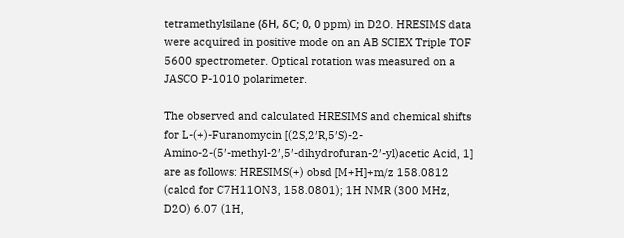tetramethylsilane (δH, δC; 0, 0 ppm) in D2O. HRESIMS data were acquired in positive mode on an AB SCIEX Triple TOF 5600 spectrometer. Optical rotation was measured on a JASCO P-1010 polarimeter.

The observed and calculated HRESIMS and chemical shifts for L-(+)-Furanomycin [(2S,2′R,5′S)-2-Amino-2-(5′-methyl-2′,5′-dihydrofuran-2′-yl)acetic Acid, 1] are as follows: HRESIMS(+) obsd [M+H]+m/z 158.0812 (calcd for C7H11ON3, 158.0801); 1H NMR (300 MHz, D2O) 6.07 (1H,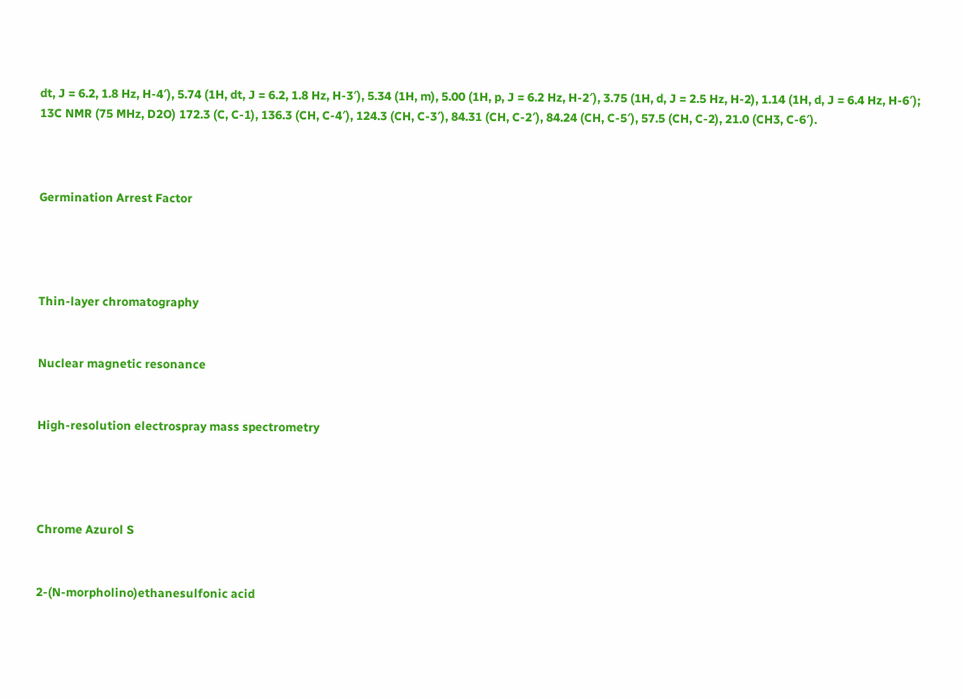dt, J = 6.2, 1.8 Hz, H-4′), 5.74 (1H, dt, J = 6.2, 1.8 Hz, H-3′), 5.34 (1H, m), 5.00 (1H, p, J = 6.2 Hz, H-2′), 3.75 (1H, d, J = 2.5 Hz, H-2), 1.14 (1H, d, J = 6.4 Hz, H-6′); 13C NMR (75 MHz, D2O) 172.3 (C, C-1), 136.3 (CH, C-4′), 124.3 (CH, C-3′), 84.31 (CH, C-2′), 84.24 (CH, C-5′), 57.5 (CH, C-2), 21.0 (CH3, C-6′).



Germination Arrest Factor




Thin-layer chromatography


Nuclear magnetic resonance


High-resolution electrospray mass spectrometry




Chrome Azurol S


2-(N-morpholino)ethanesulfonic acid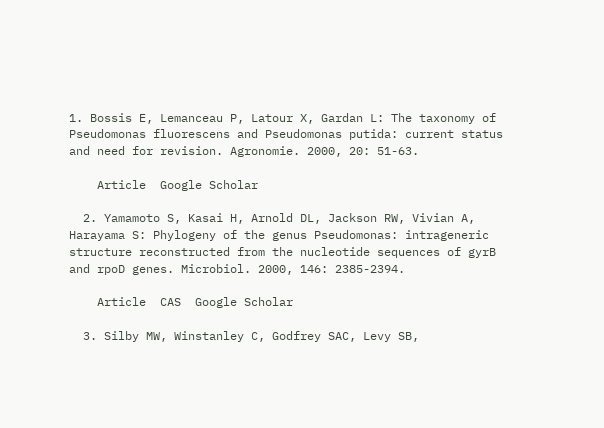1. Bossis E, Lemanceau P, Latour X, Gardan L: The taxonomy of Pseudomonas fluorescens and Pseudomonas putida: current status and need for revision. Agronomie. 2000, 20: 51-63.

    Article  Google Scholar

  2. Yamamoto S, Kasai H, Arnold DL, Jackson RW, Vivian A, Harayama S: Phylogeny of the genus Pseudomonas: intrageneric structure reconstructed from the nucleotide sequences of gyrB and rpoD genes. Microbiol. 2000, 146: 2385-2394.

    Article  CAS  Google Scholar

  3. Silby MW, Winstanley C, Godfrey SAC, Levy SB,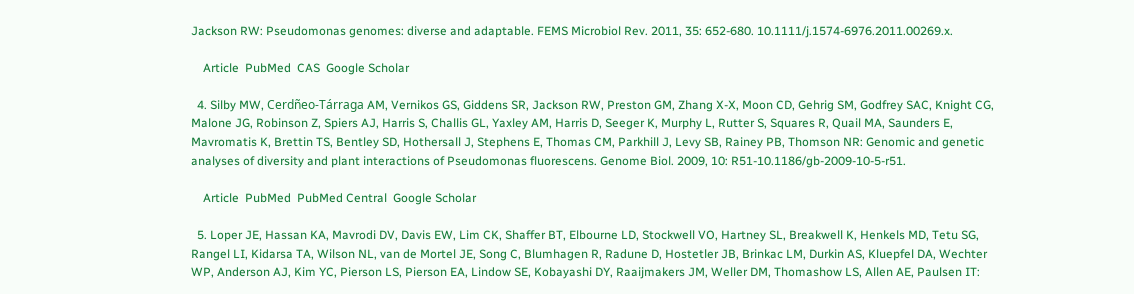Jackson RW: Pseudomonas genomes: diverse and adaptable. FEMS Microbiol Rev. 2011, 35: 652-680. 10.1111/j.1574-6976.2011.00269.x.

    Article  PubMed  CAS  Google Scholar

  4. Silby MW, Cerdñeo-Tárraga AM, Vernikos GS, Giddens SR, Jackson RW, Preston GM, Zhang X-X, Moon CD, Gehrig SM, Godfrey SAC, Knight CG, Malone JG, Robinson Z, Spiers AJ, Harris S, Challis GL, Yaxley AM, Harris D, Seeger K, Murphy L, Rutter S, Squares R, Quail MA, Saunders E, Mavromatis K, Brettin TS, Bentley SD, Hothersall J, Stephens E, Thomas CM, Parkhill J, Levy SB, Rainey PB, Thomson NR: Genomic and genetic analyses of diversity and plant interactions of Pseudomonas fluorescens. Genome Biol. 2009, 10: R51-10.1186/gb-2009-10-5-r51.

    Article  PubMed  PubMed Central  Google Scholar

  5. Loper JE, Hassan KA, Mavrodi DV, Davis EW, Lim CK, Shaffer BT, Elbourne LD, Stockwell VO, Hartney SL, Breakwell K, Henkels MD, Tetu SG, Rangel LI, Kidarsa TA, Wilson NL, van de Mortel JE, Song C, Blumhagen R, Radune D, Hostetler JB, Brinkac LM, Durkin AS, Kluepfel DA, Wechter WP, Anderson AJ, Kim YC, Pierson LS, Pierson EA, Lindow SE, Kobayashi DY, Raaijmakers JM, Weller DM, Thomashow LS, Allen AE, Paulsen IT: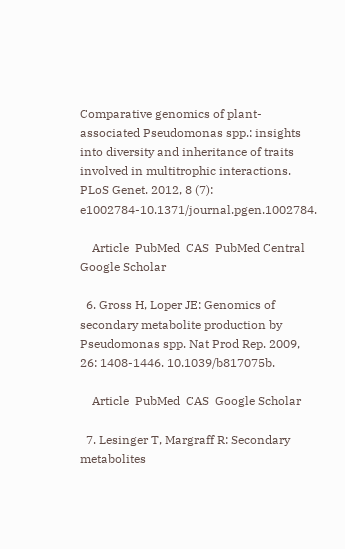Comparative genomics of plant-associated Pseudomonas spp.: insights into diversity and inheritance of traits involved in multitrophic interactions. PLoS Genet. 2012, 8 (7): e1002784-10.1371/journal.pgen.1002784.

    Article  PubMed  CAS  PubMed Central  Google Scholar

  6. Gross H, Loper JE: Genomics of secondary metabolite production by Pseudomonas spp. Nat Prod Rep. 2009, 26: 1408-1446. 10.1039/b817075b.

    Article  PubMed  CAS  Google Scholar

  7. Lesinger T, Margraff R: Secondary metabolites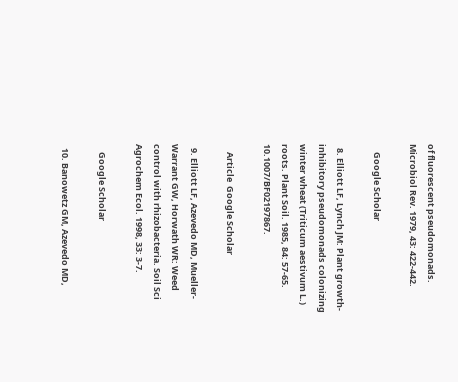of fluorescent pseudomonads. Microbiol Rev. 1979, 43: 422-442.

    Google Scholar

  8. Elliott LF, Lynch JM: Plant growth-inhibitory pseudomonads colonizing winter wheat (Triticum aestivum L.) roots. Plant Soil. 1985, 84: 57-65. 10.1007/BF02197867.

    Article  Google Scholar

  9. Elliott LF, Azevedo MD, Mueller-Warrant GW, Horwath WR: Weed control with rhizobacteria. Soil Sci Agrochem Ecol. 1998, 33: 3-7.

    Google Scholar

  10. Banowetz GM, Azevedo MD,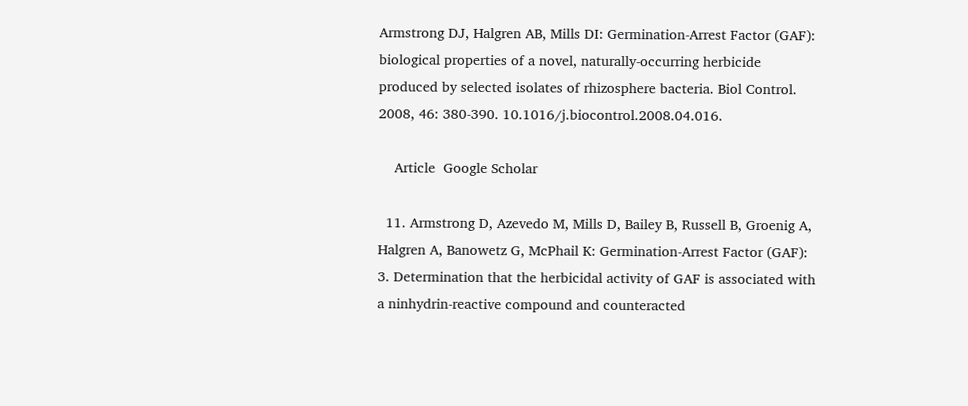Armstrong DJ, Halgren AB, Mills DI: Germination-Arrest Factor (GAF): biological properties of a novel, naturally-occurring herbicide produced by selected isolates of rhizosphere bacteria. Biol Control. 2008, 46: 380-390. 10.1016/j.biocontrol.2008.04.016.

    Article  Google Scholar

  11. Armstrong D, Azevedo M, Mills D, Bailey B, Russell B, Groenig A, Halgren A, Banowetz G, McPhail K: Germination-Arrest Factor (GAF): 3. Determination that the herbicidal activity of GAF is associated with a ninhydrin-reactive compound and counteracted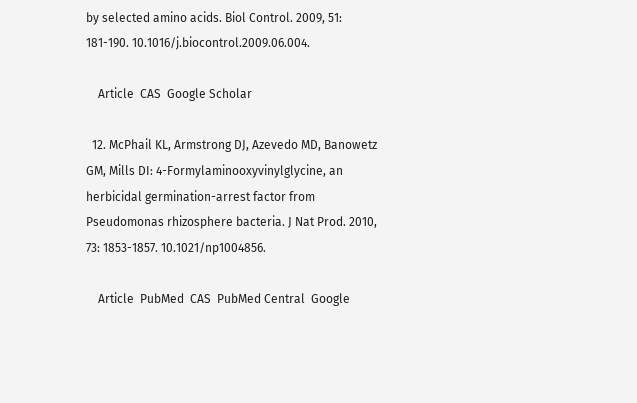by selected amino acids. Biol Control. 2009, 51: 181-190. 10.1016/j.biocontrol.2009.06.004.

    Article  CAS  Google Scholar

  12. McPhail KL, Armstrong DJ, Azevedo MD, Banowetz GM, Mills DI: 4-Formylaminooxyvinylglycine, an herbicidal germination-arrest factor from Pseudomonas rhizosphere bacteria. J Nat Prod. 2010, 73: 1853-1857. 10.1021/np1004856.

    Article  PubMed  CAS  PubMed Central  Google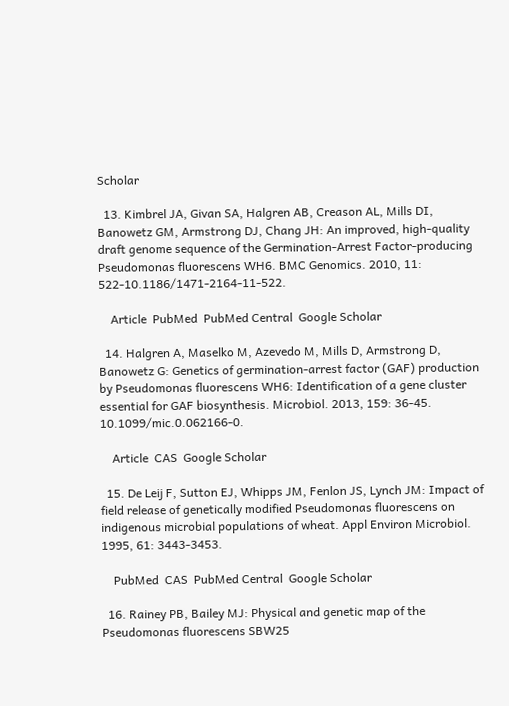Scholar

  13. Kimbrel JA, Givan SA, Halgren AB, Creason AL, Mills DI, Banowetz GM, Armstrong DJ, Chang JH: An improved, high-quality draft genome sequence of the Germination-Arrest Factor-producing Pseudomonas fluorescens WH6. BMC Genomics. 2010, 11: 522-10.1186/1471-2164-11-522.

    Article  PubMed  PubMed Central  Google Scholar

  14. Halgren A, Maselko M, Azevedo M, Mills D, Armstrong D, Banowetz G: Genetics of germination-arrest factor (GAF) production by Pseudomonas fluorescens WH6: Identification of a gene cluster essential for GAF biosynthesis. Microbiol. 2013, 159: 36-45. 10.1099/mic.0.062166-0.

    Article  CAS  Google Scholar

  15. De Leij F, Sutton EJ, Whipps JM, Fenlon JS, Lynch JM: Impact of field release of genetically modified Pseudomonas fluorescens on indigenous microbial populations of wheat. Appl Environ Microbiol. 1995, 61: 3443-3453.

    PubMed  CAS  PubMed Central  Google Scholar

  16. Rainey PB, Bailey MJ: Physical and genetic map of the Pseudomonas fluorescens SBW25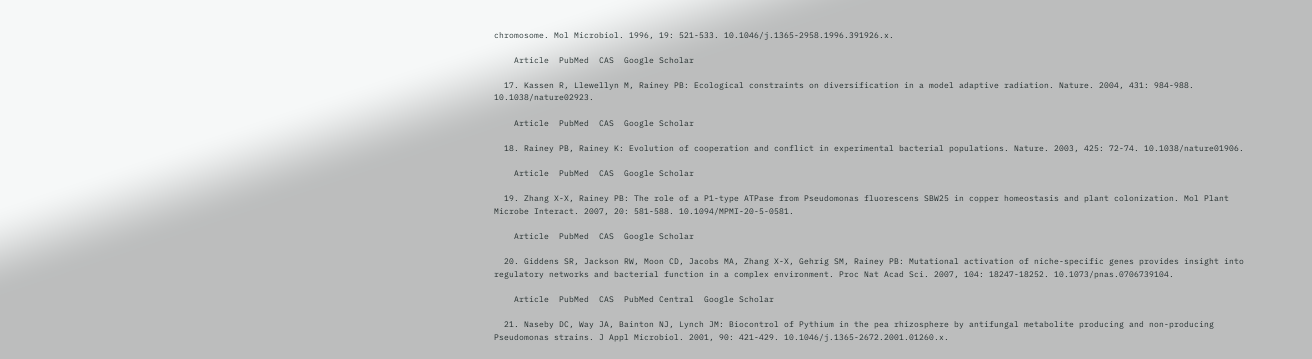chromosome. Mol Microbiol. 1996, 19: 521-533. 10.1046/j.1365-2958.1996.391926.x.

    Article  PubMed  CAS  Google Scholar

  17. Kassen R, Llewellyn M, Rainey PB: Ecological constraints on diversification in a model adaptive radiation. Nature. 2004, 431: 984-988. 10.1038/nature02923.

    Article  PubMed  CAS  Google Scholar

  18. Rainey PB, Rainey K: Evolution of cooperation and conflict in experimental bacterial populations. Nature. 2003, 425: 72-74. 10.1038/nature01906.

    Article  PubMed  CAS  Google Scholar

  19. Zhang X-X, Rainey PB: The role of a P1-type ATPase from Pseudomonas fluorescens SBW25 in copper homeostasis and plant colonization. Mol Plant Microbe Interact. 2007, 20: 581-588. 10.1094/MPMI-20-5-0581.

    Article  PubMed  CAS  Google Scholar

  20. Giddens SR, Jackson RW, Moon CD, Jacobs MA, Zhang X-X, Gehrig SM, Rainey PB: Mutational activation of niche-specific genes provides insight into regulatory networks and bacterial function in a complex environment. Proc Nat Acad Sci. 2007, 104: 18247-18252. 10.1073/pnas.0706739104.

    Article  PubMed  CAS  PubMed Central  Google Scholar

  21. Naseby DC, Way JA, Bainton NJ, Lynch JM: Biocontrol of Pythium in the pea rhizosphere by antifungal metabolite producing and non-producing Pseudomonas strains. J Appl Microbiol. 2001, 90: 421-429. 10.1046/j.1365-2672.2001.01260.x.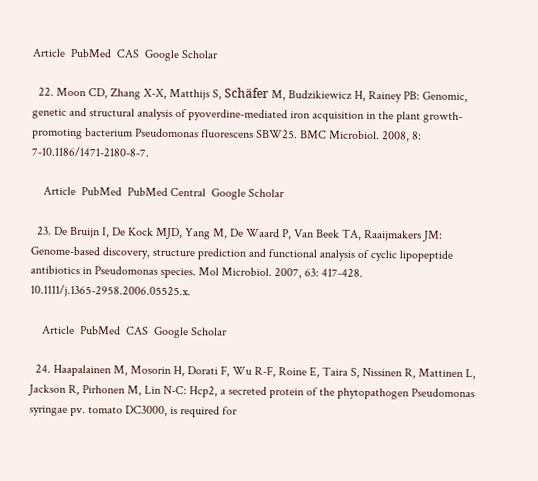Article  PubMed  CAS  Google Scholar

  22. Moon CD, Zhang X-X, Matthijs S, Schäfer M, Budzikiewicz H, Rainey PB: Genomic, genetic and structural analysis of pyoverdine-mediated iron acquisition in the plant growth-promoting bacterium Pseudomonas fluorescens SBW25. BMC Microbiol. 2008, 8: 7-10.1186/1471-2180-8-7.

    Article  PubMed  PubMed Central  Google Scholar

  23. De Bruijn I, De Kock MJD, Yang M, De Waard P, Van Beek TA, Raaijmakers JM: Genome-based discovery, structure prediction and functional analysis of cyclic lipopeptide antibiotics in Pseudomonas species. Mol Microbiol. 2007, 63: 417-428. 10.1111/j.1365-2958.2006.05525.x.

    Article  PubMed  CAS  Google Scholar

  24. Haapalainen M, Mosorin H, Dorati F, Wu R-F, Roine E, Taira S, Nissinen R, Mattinen L, Jackson R, Pirhonen M, Lin N-C: Hcp2, a secreted protein of the phytopathogen Pseudomonas syringae pv. tomato DC3000, is required for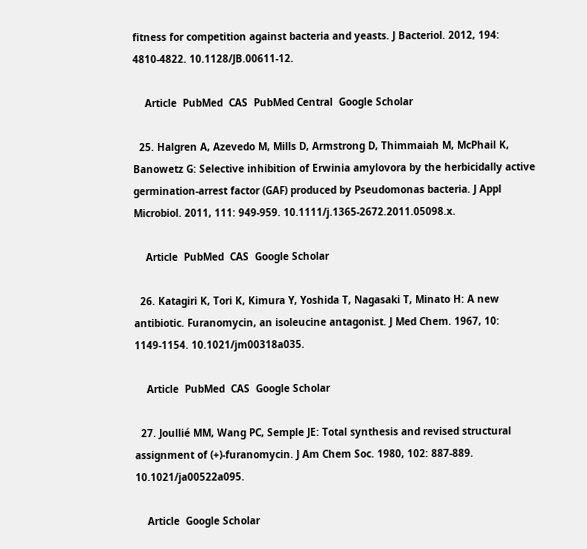fitness for competition against bacteria and yeasts. J Bacteriol. 2012, 194: 4810-4822. 10.1128/JB.00611-12.

    Article  PubMed  CAS  PubMed Central  Google Scholar

  25. Halgren A, Azevedo M, Mills D, Armstrong D, Thimmaiah M, McPhail K, Banowetz G: Selective inhibition of Erwinia amylovora by the herbicidally active germination-arrest factor (GAF) produced by Pseudomonas bacteria. J Appl Microbiol. 2011, 111: 949-959. 10.1111/j.1365-2672.2011.05098.x.

    Article  PubMed  CAS  Google Scholar

  26. Katagiri K, Tori K, Kimura Y, Yoshida T, Nagasaki T, Minato H: A new antibiotic. Furanomycin, an isoleucine antagonist. J Med Chem. 1967, 10: 1149-1154. 10.1021/jm00318a035.

    Article  PubMed  CAS  Google Scholar

  27. Joullié MM, Wang PC, Semple JE: Total synthesis and revised structural assignment of (+)-furanomycin. J Am Chem Soc. 1980, 102: 887-889. 10.1021/ja00522a095.

    Article  Google Scholar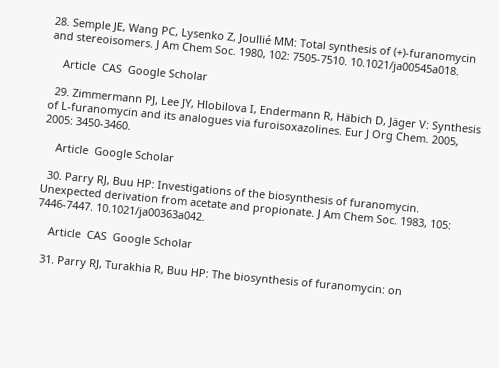28. Semple JE, Wang PC, Lysenko Z, Joullié MM: Total synthesis of (+)-furanomycin and stereoisomers. J Am Chem Soc. 1980, 102: 7505-7510. 10.1021/ja00545a018.

    Article  CAS  Google Scholar

  29. Zimmermann PJ, Lee JY, Hlobilova I, Endermann R, Häbich D, Jäger V: Synthesis of L-furanomycin and its analogues via furoisoxazolines. Eur J Org Chem. 2005, 2005: 3450-3460.

    Article  Google Scholar

  30. Parry RJ, Buu HP: Investigations of the biosynthesis of furanomycin. Unexpected derivation from acetate and propionate. J Am Chem Soc. 1983, 105: 7446-7447. 10.1021/ja00363a042.

    Article  CAS  Google Scholar

  31. Parry RJ, Turakhia R, Buu HP: The biosynthesis of furanomycin: on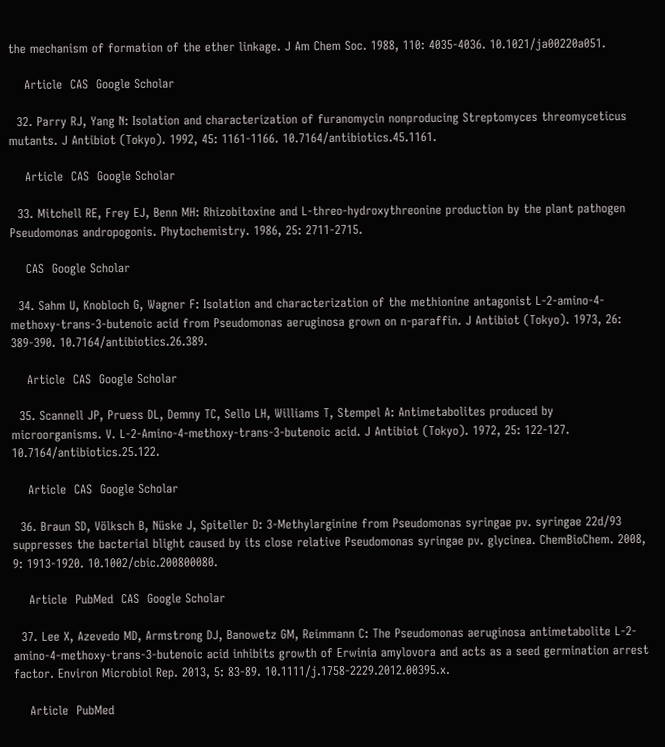the mechanism of formation of the ether linkage. J Am Chem Soc. 1988, 110: 4035-4036. 10.1021/ja00220a051.

    Article  CAS  Google Scholar

  32. Parry RJ, Yang N: Isolation and characterization of furanomycin nonproducing Streptomyces threomyceticus mutants. J Antibiot (Tokyo). 1992, 45: 1161-1166. 10.7164/antibiotics.45.1161.

    Article  CAS  Google Scholar

  33. Mitchell RE, Frey EJ, Benn MH: Rhizobitoxine and L-threo-hydroxythreonine production by the plant pathogen Pseudomonas andropogonis. Phytochemistry. 1986, 25: 2711-2715.

    CAS  Google Scholar

  34. Sahm U, Knobloch G, Wagner F: Isolation and characterization of the methionine antagonist L-2-amino-4-methoxy-trans-3-butenoic acid from Pseudomonas aeruginosa grown on n-paraffin. J Antibiot (Tokyo). 1973, 26: 389-390. 10.7164/antibiotics.26.389.

    Article  CAS  Google Scholar

  35. Scannell JP, Pruess DL, Demny TC, Sello LH, Williams T, Stempel A: Antimetabolites produced by microorganisms. V. L-2-Amino-4-methoxy-trans-3-butenoic acid. J Antibiot (Tokyo). 1972, 25: 122-127. 10.7164/antibiotics.25.122.

    Article  CAS  Google Scholar

  36. Braun SD, Völksch B, Nüske J, Spiteller D: 3-Methylarginine from Pseudomonas syringae pv. syringae 22d/93 suppresses the bacterial blight caused by its close relative Pseudomonas syringae pv. glycinea. ChemBioChem. 2008, 9: 1913-1920. 10.1002/cbic.200800080.

    Article  PubMed  CAS  Google Scholar

  37. Lee X, Azevedo MD, Armstrong DJ, Banowetz GM, Reimmann C: The Pseudomonas aeruginosa antimetabolite L-2-amino-4-methoxy-trans-3-butenoic acid inhibits growth of Erwinia amylovora and acts as a seed germination arrest factor. Environ Microbiol Rep. 2013, 5: 83-89. 10.1111/j.1758-2229.2012.00395.x.

    Article  PubMed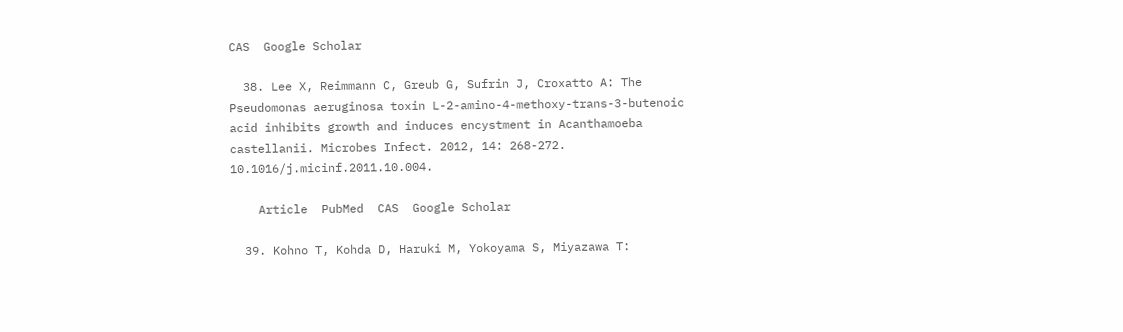CAS  Google Scholar

  38. Lee X, Reimmann C, Greub G, Sufrin J, Croxatto A: The Pseudomonas aeruginosa toxin L-2-amino-4-methoxy-trans-3-butenoic acid inhibits growth and induces encystment in Acanthamoeba castellanii. Microbes Infect. 2012, 14: 268-272. 10.1016/j.micinf.2011.10.004.

    Article  PubMed  CAS  Google Scholar

  39. Kohno T, Kohda D, Haruki M, Yokoyama S, Miyazawa T: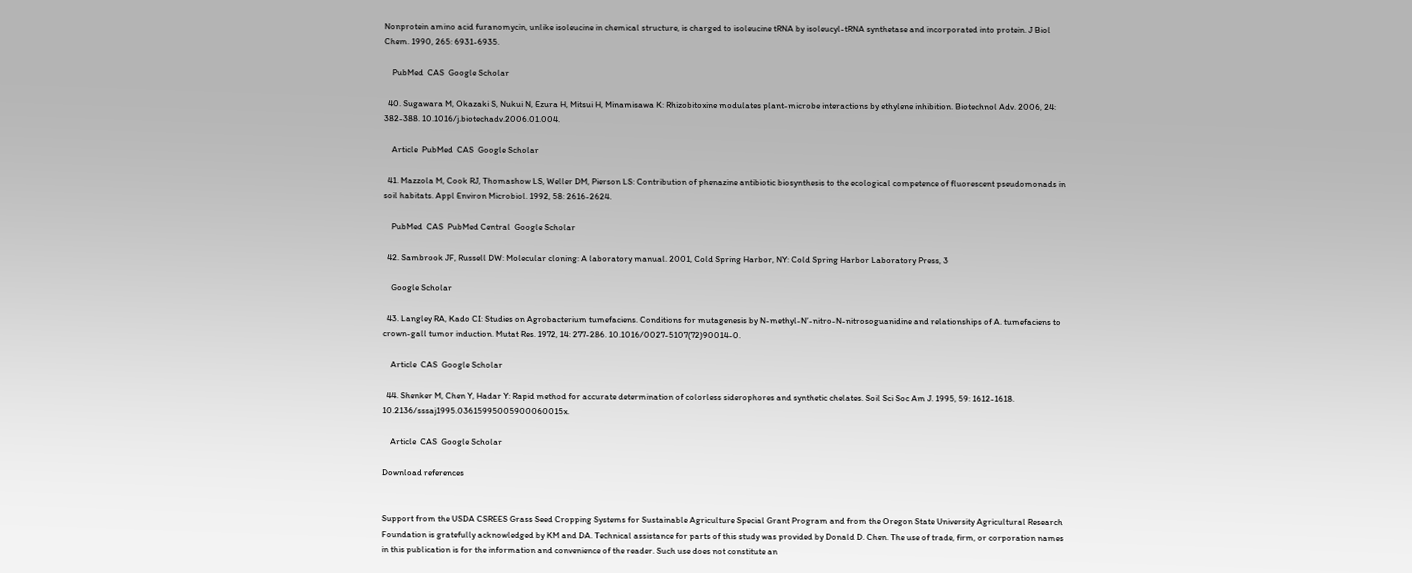Nonprotein amino acid furanomycin, unlike isoleucine in chemical structure, is charged to isoleucine tRNA by isoleucyl-tRNA synthetase and incorporated into protein. J Biol Chem. 1990, 265: 6931-6935.

    PubMed  CAS  Google Scholar

  40. Sugawara M, Okazaki S, Nukui N, Ezura H, Mitsui H, Minamisawa K: Rhizobitoxine modulates plant-microbe interactions by ethylene inhibition. Biotechnol Adv. 2006, 24: 382-388. 10.1016/j.biotechadv.2006.01.004.

    Article  PubMed  CAS  Google Scholar

  41. Mazzola M, Cook RJ, Thomashow LS, Weller DM, Pierson LS: Contribution of phenazine antibiotic biosynthesis to the ecological competence of fluorescent pseudomonads in soil habitats. Appl Environ Microbiol. 1992, 58: 2616-2624.

    PubMed  CAS  PubMed Central  Google Scholar

  42. Sambrook JF, Russell DW: Molecular cloning: A laboratory manual. 2001, Cold Spring Harbor, NY: Cold Spring Harbor Laboratory Press, 3

    Google Scholar

  43. Langley RA, Kado CI: Studies on Agrobacterium tumefaciens. Conditions for mutagenesis by N-methyl-N’-nitro-N-nitrosoguanidine and relationships of A. tumefaciens to crown-gall tumor induction. Mutat Res. 1972, 14: 277-286. 10.1016/0027-5107(72)90014-0.

    Article  CAS  Google Scholar

  44. Shenker M, Chen Y, Hadar Y: Rapid method for accurate determination of colorless siderophores and synthetic chelates. Soil Sci Soc Am J. 1995, 59: 1612-1618. 10.2136/sssaj1995.03615995005900060015x.

    Article  CAS  Google Scholar

Download references


Support from the USDA CSREES Grass Seed Cropping Systems for Sustainable Agriculture Special Grant Program and from the Oregon State University Agricultural Research Foundation is gratefully acknowledged by KM and DA. Technical assistance for parts of this study was provided by Donald D. Chen. The use of trade, firm, or corporation names in this publication is for the information and convenience of the reader. Such use does not constitute an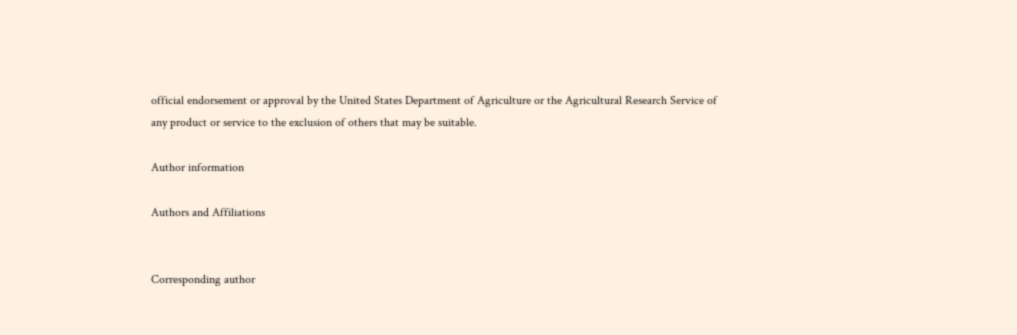official endorsement or approval by the United States Department of Agriculture or the Agricultural Research Service of any product or service to the exclusion of others that may be suitable.

Author information

Authors and Affiliations


Corresponding author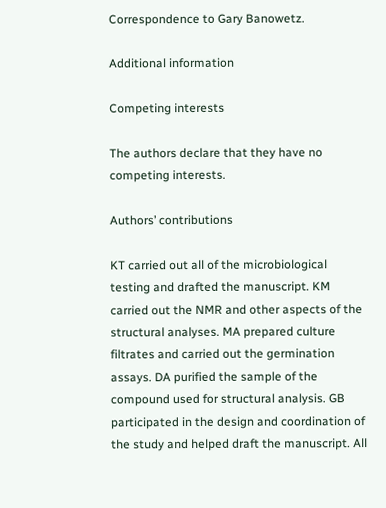Correspondence to Gary Banowetz.

Additional information

Competing interests

The authors declare that they have no competing interests.

Authors’ contributions

KT carried out all of the microbiological testing and drafted the manuscript. KM carried out the NMR and other aspects of the structural analyses. MA prepared culture filtrates and carried out the germination assays. DA purified the sample of the compound used for structural analysis. GB participated in the design and coordination of the study and helped draft the manuscript. All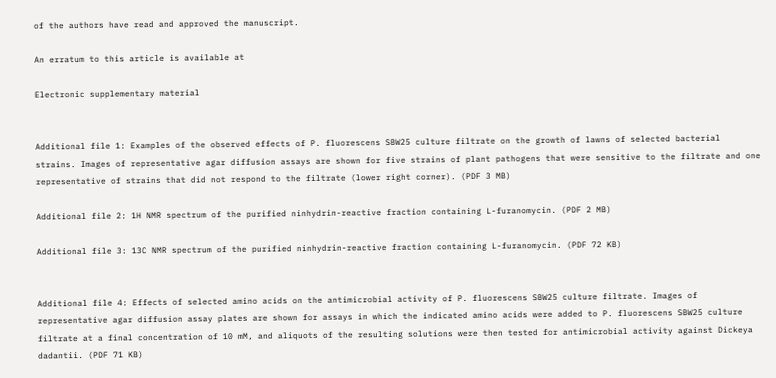of the authors have read and approved the manuscript.

An erratum to this article is available at

Electronic supplementary material


Additional file 1: Examples of the observed effects of P. fluorescens SBW25 culture filtrate on the growth of lawns of selected bacterial strains. Images of representative agar diffusion assays are shown for five strains of plant pathogens that were sensitive to the filtrate and one representative of strains that did not respond to the filtrate (lower right corner). (PDF 3 MB)

Additional file 2: 1H NMR spectrum of the purified ninhydrin-reactive fraction containing L-furanomycin. (PDF 2 MB)

Additional file 3: 13C NMR spectrum of the purified ninhydrin-reactive fraction containing L-furanomycin. (PDF 72 KB)


Additional file 4: Effects of selected amino acids on the antimicrobial activity of P. fluorescens SBW25 culture filtrate. Images of representative agar diffusion assay plates are shown for assays in which the indicated amino acids were added to P. fluorescens SBW25 culture filtrate at a final concentration of 10 mM, and aliquots of the resulting solutions were then tested for antimicrobial activity against Dickeya dadantii. (PDF 71 KB)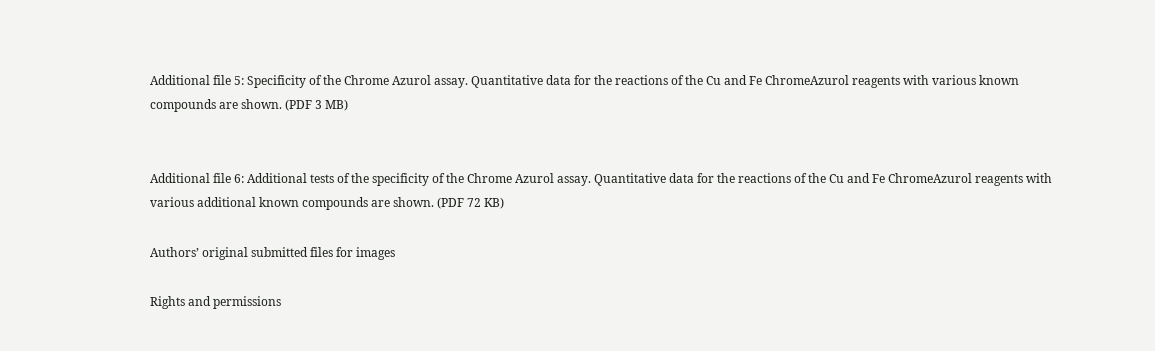Additional file 5: Specificity of the Chrome Azurol assay. Quantitative data for the reactions of the Cu and Fe ChromeAzurol reagents with various known compounds are shown. (PDF 3 MB)


Additional file 6: Additional tests of the specificity of the Chrome Azurol assay. Quantitative data for the reactions of the Cu and Fe ChromeAzurol reagents with various additional known compounds are shown. (PDF 72 KB)

Authors’ original submitted files for images

Rights and permissions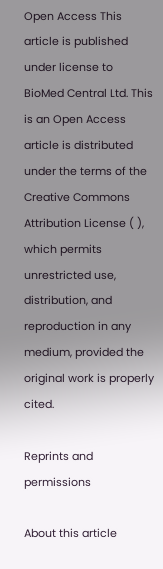Open Access This article is published under license to BioMed Central Ltd. This is an Open Access article is distributed under the terms of the Creative Commons Attribution License ( ), which permits unrestricted use, distribution, and reproduction in any medium, provided the original work is properly cited.

Reprints and permissions

About this article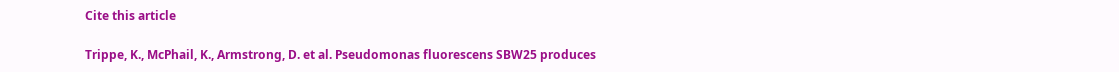Cite this article

Trippe, K., McPhail, K., Armstrong, D. et al. Pseudomonas fluorescens SBW25 produces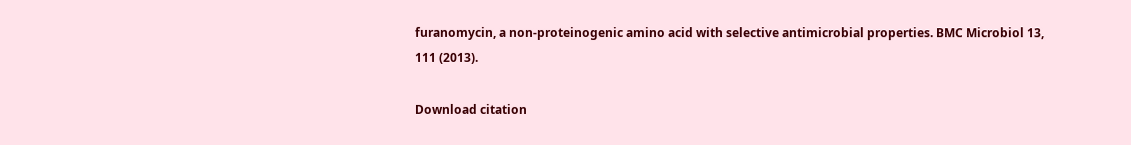furanomycin, a non-proteinogenic amino acid with selective antimicrobial properties. BMC Microbiol 13, 111 (2013).

Download citation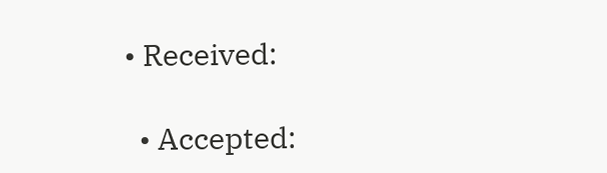• Received:

  • Accepted: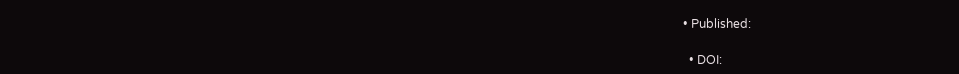• Published:

  • DOI: